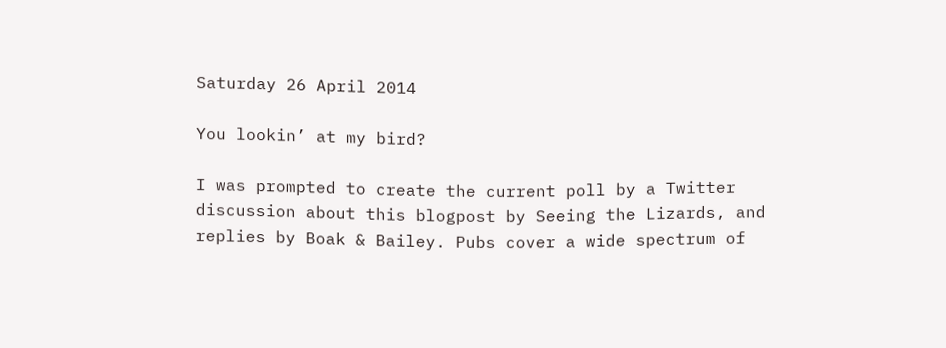Saturday 26 April 2014

You lookin’ at my bird?

I was prompted to create the current poll by a Twitter discussion about this blogpost by Seeing the Lizards, and replies by Boak & Bailey. Pubs cover a wide spectrum of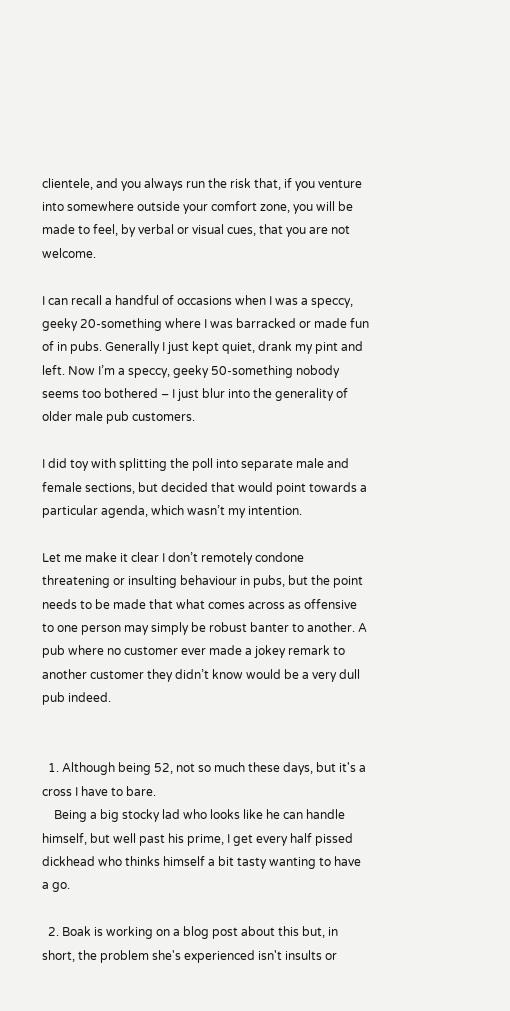clientele, and you always run the risk that, if you venture into somewhere outside your comfort zone, you will be made to feel, by verbal or visual cues, that you are not welcome.

I can recall a handful of occasions when I was a speccy, geeky 20-something where I was barracked or made fun of in pubs. Generally I just kept quiet, drank my pint and left. Now I’m a speccy, geeky 50-something nobody seems too bothered – I just blur into the generality of older male pub customers.

I did toy with splitting the poll into separate male and female sections, but decided that would point towards a particular agenda, which wasn’t my intention.

Let me make it clear I don’t remotely condone threatening or insulting behaviour in pubs, but the point needs to be made that what comes across as offensive to one person may simply be robust banter to another. A pub where no customer ever made a jokey remark to another customer they didn’t know would be a very dull pub indeed.


  1. Although being 52, not so much these days, but it's a cross I have to bare.
    Being a big stocky lad who looks like he can handle himself, but well past his prime, I get every half pissed dickhead who thinks himself a bit tasty wanting to have a go.

  2. Boak is working on a blog post about this but, in short, the problem she's experienced isn't insults or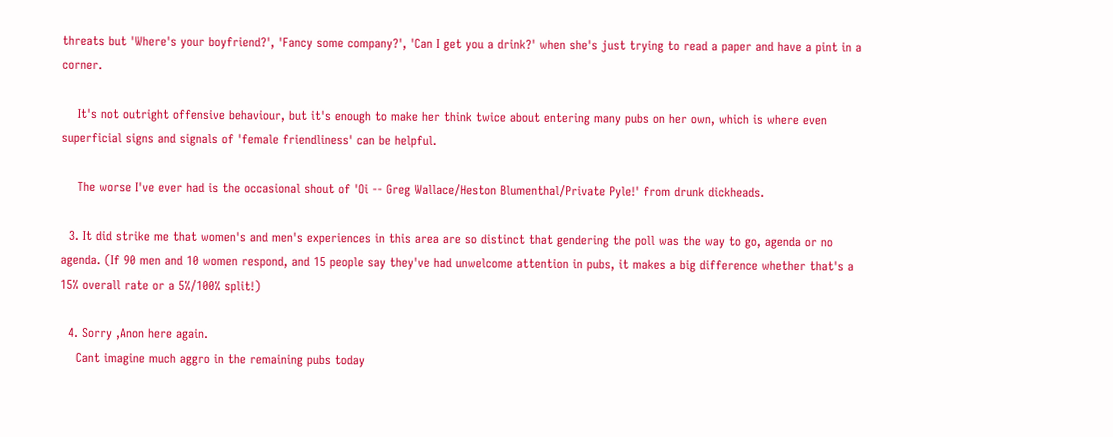threats but 'Where's your boyfriend?', 'Fancy some company?', 'Can I get you a drink?' when she's just trying to read a paper and have a pint in a corner.

    It's not outright offensive behaviour, but it's enough to make her think twice about entering many pubs on her own, which is where even superficial signs and signals of 'female friendliness' can be helpful.

    The worse I've ever had is the occasional shout of 'Oi -- Greg Wallace/Heston Blumenthal/Private Pyle!' from drunk dickheads.

  3. It did strike me that women's and men's experiences in this area are so distinct that gendering the poll was the way to go, agenda or no agenda. (If 90 men and 10 women respond, and 15 people say they've had unwelcome attention in pubs, it makes a big difference whether that's a 15% overall rate or a 5%/100% split!)

  4. Sorry ,Anon here again.
    Cant imagine much aggro in the remaining pubs today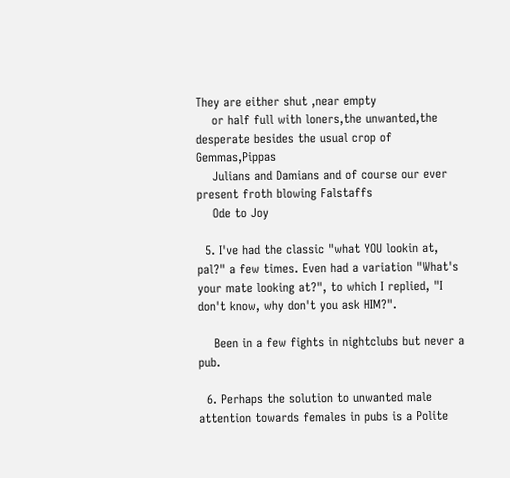They are either shut ,near empty
    or half full with loners,the unwanted,the desperate besides the usual crop of Gemmas,Pippas
    Julians and Damians and of course our ever present froth blowing Falstaffs
    Ode to Joy

  5. I've had the classic "what YOU lookin at, pal?" a few times. Even had a variation "What's your mate looking at?", to which I replied, "I don't know, why don't you ask HIM?".

    Been in a few fights in nightclubs but never a pub.

  6. Perhaps the solution to unwanted male attention towards females in pubs is a Polite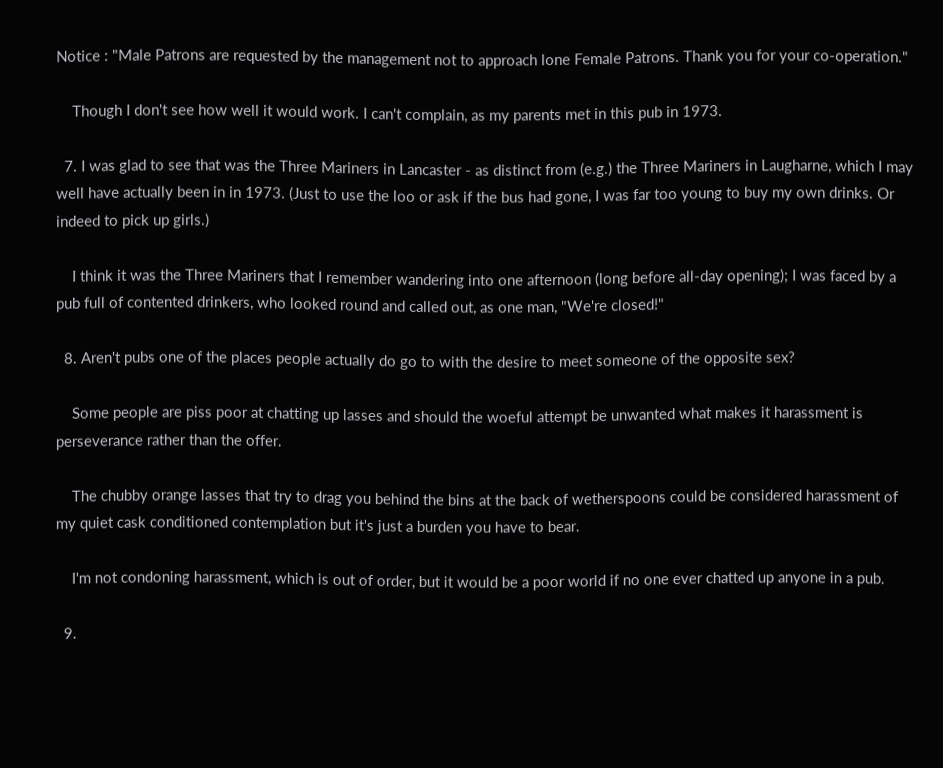Notice : "Male Patrons are requested by the management not to approach lone Female Patrons. Thank you for your co-operation."

    Though I don't see how well it would work. I can't complain, as my parents met in this pub in 1973.

  7. I was glad to see that was the Three Mariners in Lancaster - as distinct from (e.g.) the Three Mariners in Laugharne, which I may well have actually been in in 1973. (Just to use the loo or ask if the bus had gone, I was far too young to buy my own drinks. Or indeed to pick up girls.)

    I think it was the Three Mariners that I remember wandering into one afternoon (long before all-day opening); I was faced by a pub full of contented drinkers, who looked round and called out, as one man, "We're closed!"

  8. Aren't pubs one of the places people actually do go to with the desire to meet someone of the opposite sex?

    Some people are piss poor at chatting up lasses and should the woeful attempt be unwanted what makes it harassment is perseverance rather than the offer.

    The chubby orange lasses that try to drag you behind the bins at the back of wetherspoons could be considered harassment of my quiet cask conditioned contemplation but it's just a burden you have to bear.

    I'm not condoning harassment, which is out of order, but it would be a poor world if no one ever chatted up anyone in a pub.

  9.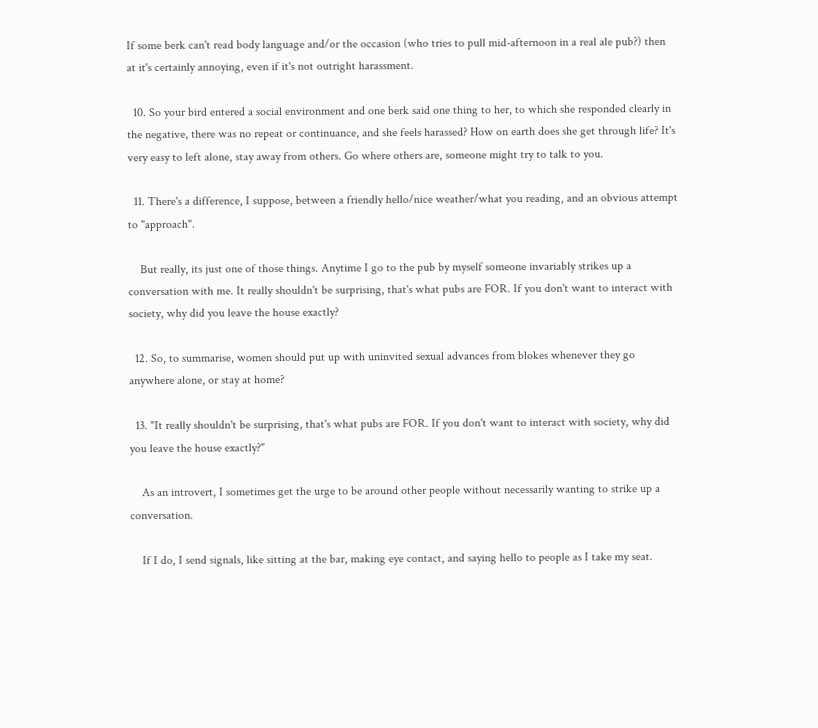If some berk can't read body language and/or the occasion (who tries to pull mid-afternoon in a real ale pub?) then at it's certainly annoying, even if it's not outright harassment.

  10. So your bird entered a social environment and one berk said one thing to her, to which she responded clearly in the negative, there was no repeat or continuance, and she feels harassed? How on earth does she get through life? It's very easy to left alone, stay away from others. Go where others are, someone might try to talk to you.

  11. There's a difference, I suppose, between a friendly hello/nice weather/what you reading, and an obvious attempt to "approach".

    But really, its just one of those things. Anytime I go to the pub by myself someone invariably strikes up a conversation with me. It really shouldn't be surprising, that's what pubs are FOR. If you don't want to interact with society, why did you leave the house exactly?

  12. So, to summarise, women should put up with uninvited sexual advances from blokes whenever they go anywhere alone, or stay at home?

  13. "It really shouldn't be surprising, that's what pubs are FOR. If you don't want to interact with society, why did you leave the house exactly?"

    As an introvert, I sometimes get the urge to be around other people without necessarily wanting to strike up a conversation.

    If I do, I send signals, like sitting at the bar, making eye contact, and saying hello to people as I take my seat.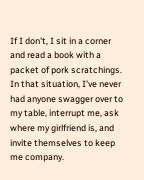If I don't, I sit in a corner and read a book with a packet of pork scratchings. In that situation, I've never had anyone swagger over to my table, interrupt me, ask where my girlfriend is, and invite themselves to keep me company.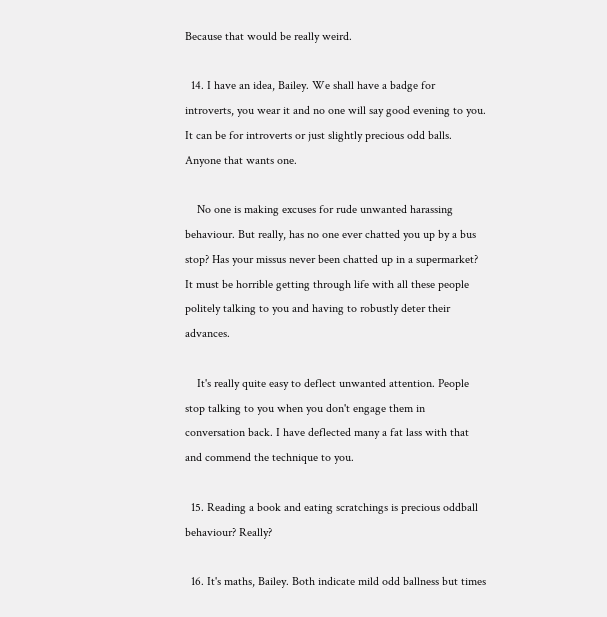Because that would be really weird.

  14. I have an idea, Bailey. We shall have a badge for introverts, you wear it and no one will say good evening to you. It can be for introverts or just slightly precious odd balls. Anyone that wants one.

    No one is making excuses for rude unwanted harassing behaviour. But really, has no one ever chatted you up by a bus stop? Has your missus never been chatted up in a supermarket? It must be horrible getting through life with all these people politely talking to you and having to robustly deter their advances.

    It's really quite easy to deflect unwanted attention. People stop talking to you when you don't engage them in conversation back. I have deflected many a fat lass with that and commend the technique to you.

  15. Reading a book and eating scratchings is precious oddball behaviour? Really?

  16. It's maths, Bailey. Both indicate mild odd ballness but times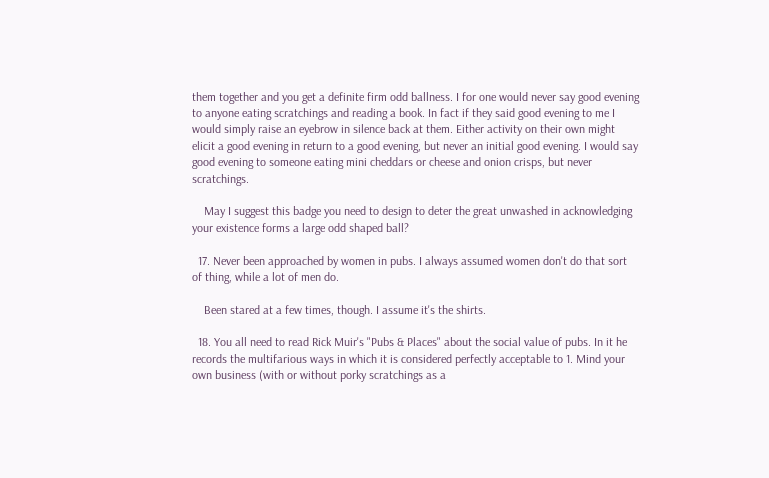them together and you get a definite firm odd ballness. I for one would never say good evening to anyone eating scratchings and reading a book. In fact if they said good evening to me I would simply raise an eyebrow in silence back at them. Either activity on their own might elicit a good evening in return to a good evening, but never an initial good evening. I would say good evening to someone eating mini cheddars or cheese and onion crisps, but never scratchings.

    May I suggest this badge you need to design to deter the great unwashed in acknowledging your existence forms a large odd shaped ball?

  17. Never been approached by women in pubs. I always assumed women don't do that sort of thing, while a lot of men do.

    Been stared at a few times, though. I assume it's the shirts.

  18. You all need to read Rick Muir's "Pubs & Places" about the social value of pubs. In it he records the multifarious ways in which it is considered perfectly acceptable to 1. Mind your own business (with or without porky scratchings as a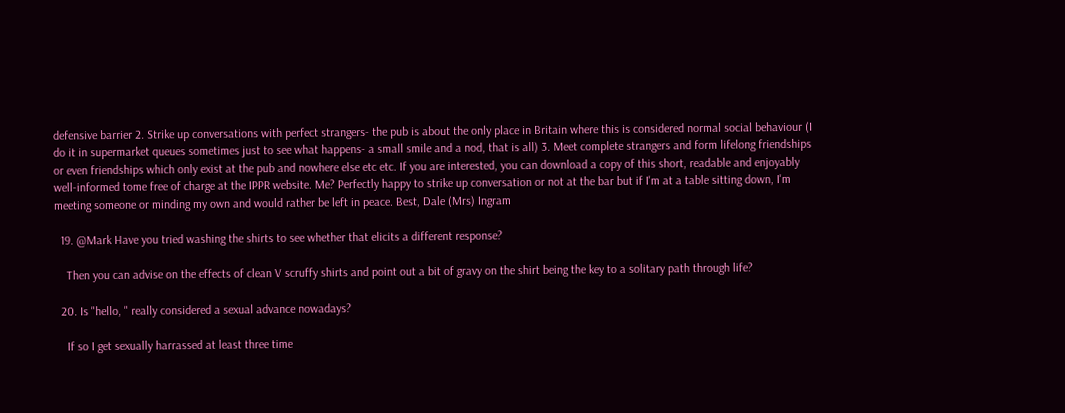defensive barrier 2. Strike up conversations with perfect strangers- the pub is about the only place in Britain where this is considered normal social behaviour (I do it in supermarket queues sometimes just to see what happens- a small smile and a nod, that is all) 3. Meet complete strangers and form lifelong friendships or even friendships which only exist at the pub and nowhere else etc etc. If you are interested, you can download a copy of this short, readable and enjoyably well-informed tome free of charge at the IPPR website. Me? Perfectly happy to strike up conversation or not at the bar but if I'm at a table sitting down, I'm meeting someone or minding my own and would rather be left in peace. Best, Dale (Mrs) Ingram

  19. @Mark Have you tried washing the shirts to see whether that elicits a different response?

    Then you can advise on the effects of clean V scruffy shirts and point out a bit of gravy on the shirt being the key to a solitary path through life?

  20. Is "hello, " really considered a sexual advance nowadays?

    If so I get sexually harrassed at least three time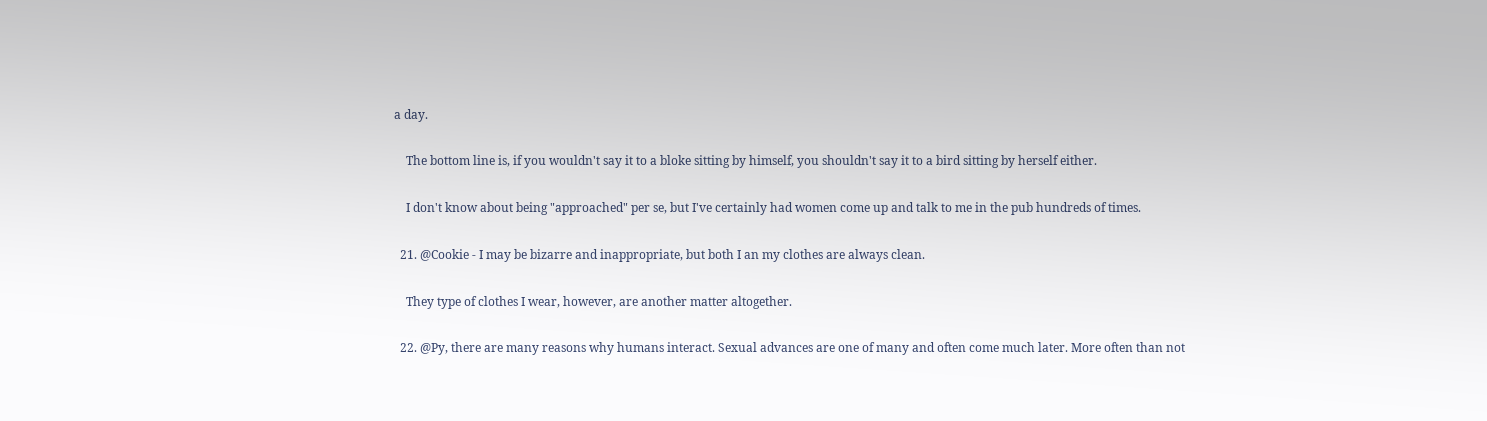a day.

    The bottom line is, if you wouldn't say it to a bloke sitting by himself, you shouldn't say it to a bird sitting by herself either.

    I don't know about being "approached" per se, but I've certainly had women come up and talk to me in the pub hundreds of times.

  21. @Cookie - I may be bizarre and inappropriate, but both I an my clothes are always clean.

    They type of clothes I wear, however, are another matter altogether.

  22. @Py, there are many reasons why humans interact. Sexual advances are one of many and often come much later. More often than not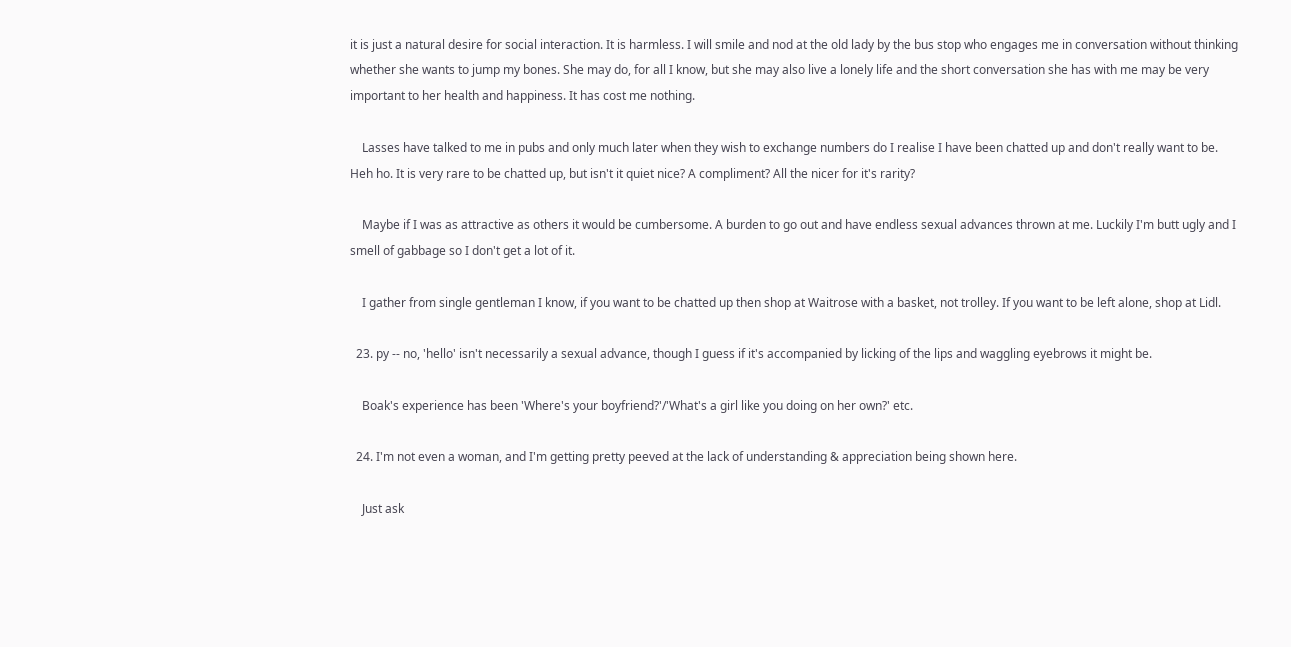it is just a natural desire for social interaction. It is harmless. I will smile and nod at the old lady by the bus stop who engages me in conversation without thinking whether she wants to jump my bones. She may do, for all I know, but she may also live a lonely life and the short conversation she has with me may be very important to her health and happiness. It has cost me nothing.

    Lasses have talked to me in pubs and only much later when they wish to exchange numbers do I realise I have been chatted up and don't really want to be. Heh ho. It is very rare to be chatted up, but isn't it quiet nice? A compliment? All the nicer for it's rarity?

    Maybe if I was as attractive as others it would be cumbersome. A burden to go out and have endless sexual advances thrown at me. Luckily I'm butt ugly and I smell of gabbage so I don't get a lot of it.

    I gather from single gentleman I know, if you want to be chatted up then shop at Waitrose with a basket, not trolley. If you want to be left alone, shop at Lidl.

  23. py -- no, 'hello' isn't necessarily a sexual advance, though I guess if it's accompanied by licking of the lips and waggling eyebrows it might be.

    Boak's experience has been 'Where's your boyfriend?'/'What's a girl like you doing on her own?' etc.

  24. I'm not even a woman, and I'm getting pretty peeved at the lack of understanding & appreciation being shown here.

    Just ask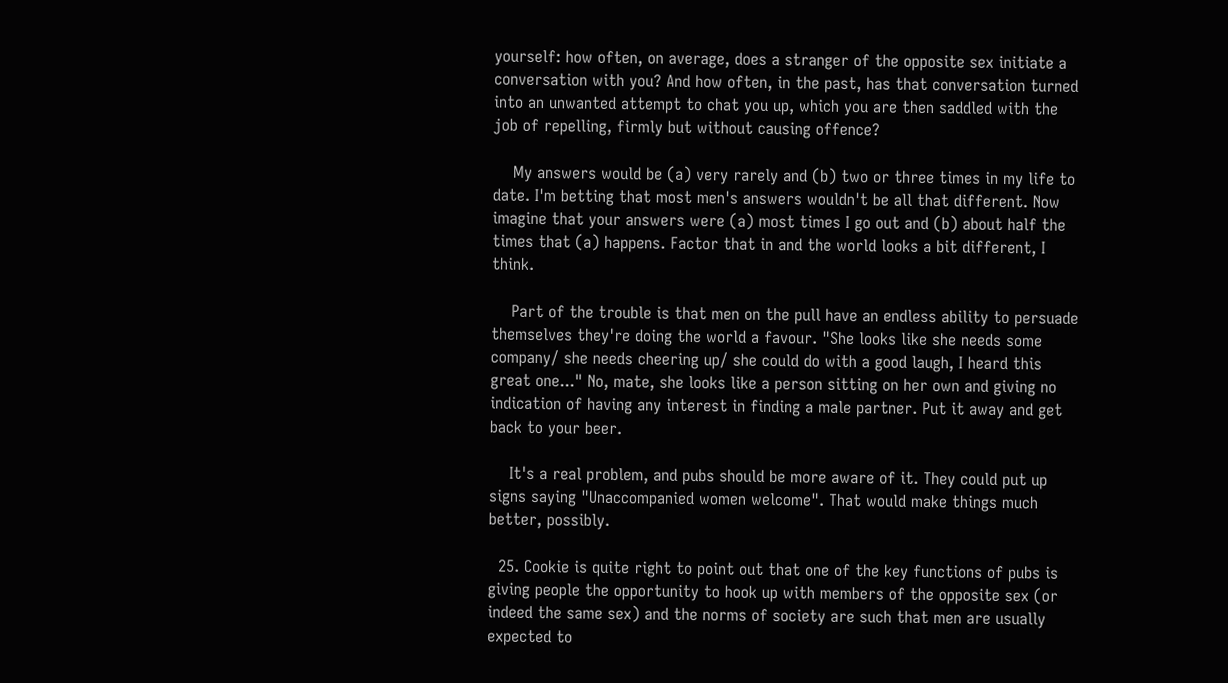yourself: how often, on average, does a stranger of the opposite sex initiate a conversation with you? And how often, in the past, has that conversation turned into an unwanted attempt to chat you up, which you are then saddled with the job of repelling, firmly but without causing offence?

    My answers would be (a) very rarely and (b) two or three times in my life to date. I'm betting that most men's answers wouldn't be all that different. Now imagine that your answers were (a) most times I go out and (b) about half the times that (a) happens. Factor that in and the world looks a bit different, I think.

    Part of the trouble is that men on the pull have an endless ability to persuade themselves they're doing the world a favour. "She looks like she needs some company/ she needs cheering up/ she could do with a good laugh, I heard this great one..." No, mate, she looks like a person sitting on her own and giving no indication of having any interest in finding a male partner. Put it away and get back to your beer.

    It's a real problem, and pubs should be more aware of it. They could put up signs saying "Unaccompanied women welcome". That would make things much better, possibly.

  25. Cookie is quite right to point out that one of the key functions of pubs is giving people the opportunity to hook up with members of the opposite sex (or indeed the same sex) and the norms of society are such that men are usually expected to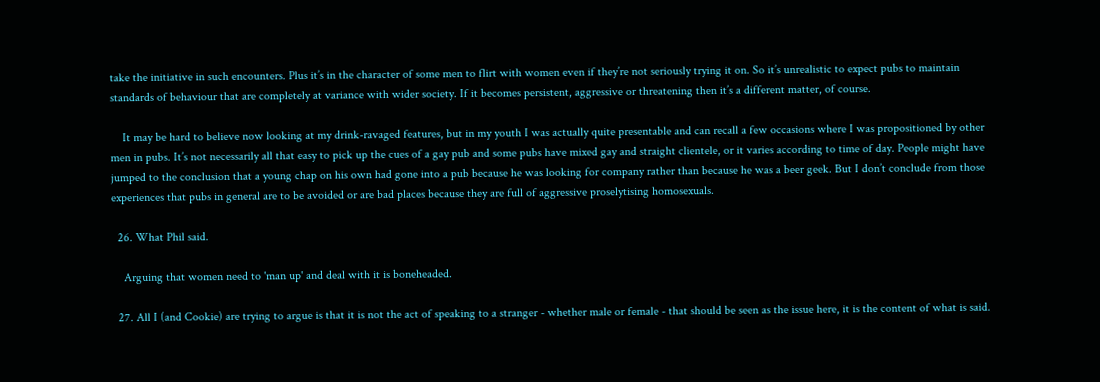take the initiative in such encounters. Plus it’s in the character of some men to flirt with women even if they’re not seriously trying it on. So it’s unrealistic to expect pubs to maintain standards of behaviour that are completely at variance with wider society. If it becomes persistent, aggressive or threatening then it’s a different matter, of course.

    It may be hard to believe now looking at my drink-ravaged features, but in my youth I was actually quite presentable and can recall a few occasions where I was propositioned by other men in pubs. It’s not necessarily all that easy to pick up the cues of a gay pub and some pubs have mixed gay and straight clientele, or it varies according to time of day. People might have jumped to the conclusion that a young chap on his own had gone into a pub because he was looking for company rather than because he was a beer geek. But I don’t conclude from those experiences that pubs in general are to be avoided or are bad places because they are full of aggressive proselytising homosexuals.

  26. What Phil said.

    Arguing that women need to 'man up' and deal with it is boneheaded.

  27. All I (and Cookie) are trying to argue is that it is not the act of speaking to a stranger - whether male or female - that should be seen as the issue here, it is the content of what is said.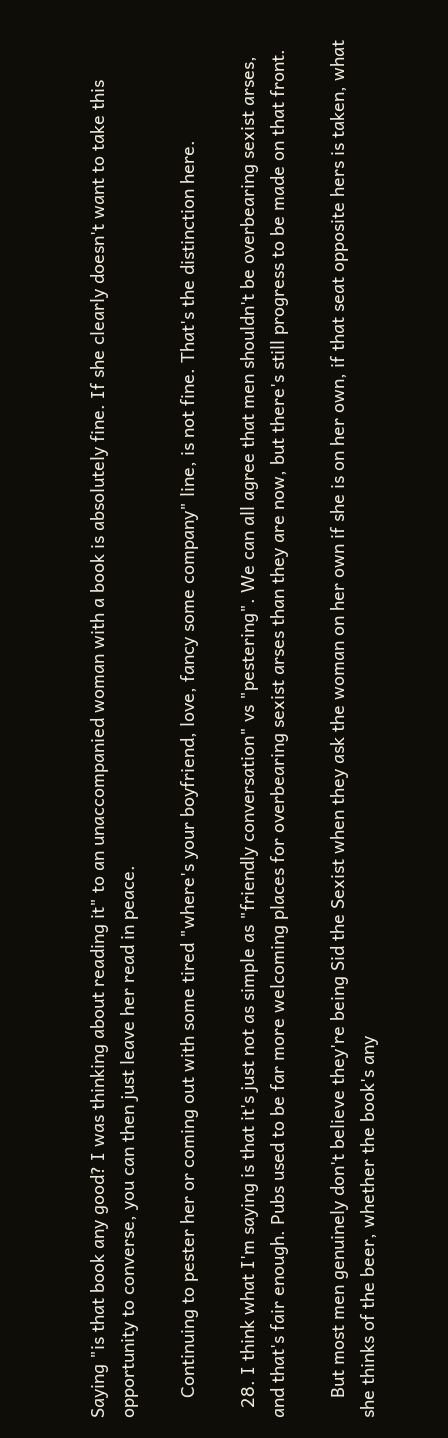Saying "is that book any good? I was thinking about reading it" to an unaccompanied woman with a book is absolutely fine. If she clearly doesn't want to take this opportunity to converse, you can then just leave her read in peace.

    Continuing to pester her or coming out with some tired "where's your boyfriend, love, fancy some company" line, is not fine. That's the distinction here.

  28. I think what I'm saying is that it's just not as simple as "friendly conversation" vs "pestering". We can all agree that men shouldn't be overbearing sexist arses, and that's fair enough. Pubs used to be far more welcoming places for overbearing sexist arses than they are now, but there's still progress to be made on that front.

    But most men genuinely don't believe they're being Sid the Sexist when they ask the woman on her own if she is on her own, if that seat opposite hers is taken, what she thinks of the beer, whether the book's any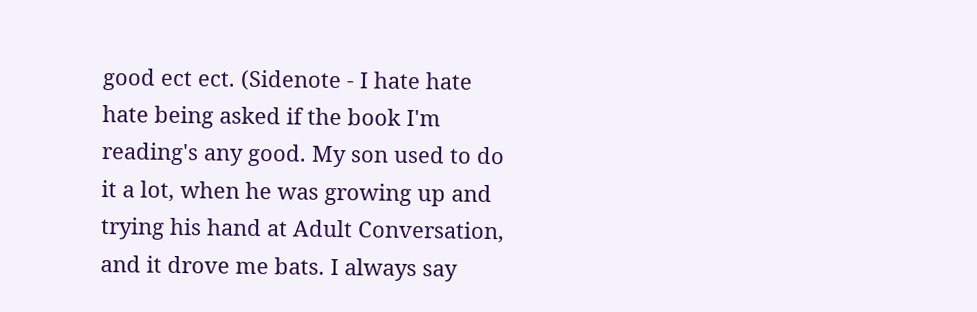good ect ect. (Sidenote - I hate hate hate being asked if the book I'm reading's any good. My son used to do it a lot, when he was growing up and trying his hand at Adult Conversation, and it drove me bats. I always say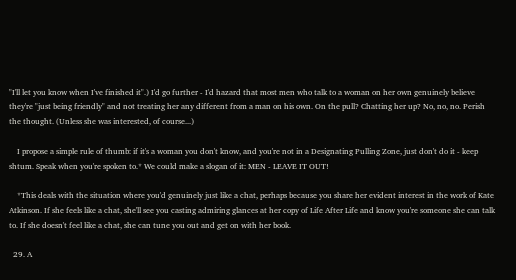"I'll let you know when I've finished it".) I'd go further - I'd hazard that most men who talk to a woman on her own genuinely believe they're "just being friendly" and not treating her any different from a man on his own. On the pull? Chatting her up? No, no, no. Perish the thought. (Unless she was interested, of course...)

    I propose a simple rule of thumb: if it's a woman you don't know, and you're not in a Designating Pulling Zone, just don't do it - keep shtum. Speak when you're spoken to.* We could make a slogan of it: MEN - LEAVE IT OUT!

    *This deals with the situation where you'd genuinely just like a chat, perhaps because you share her evident interest in the work of Kate Atkinson. If she feels like a chat, she'll see you casting admiring glances at her copy of Life After Life and know you're someone she can talk to. If she doesn't feel like a chat, she can tune you out and get on with her book.

  29. A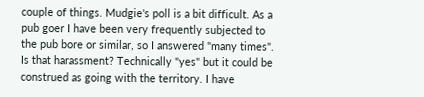couple of things. Mudgie's poll is a bit difficult. As a pub goer I have been very frequently subjected to the pub bore or similar, so I answered "many times". Is that harassment? Technically "yes" but it could be construed as going with the territory. I have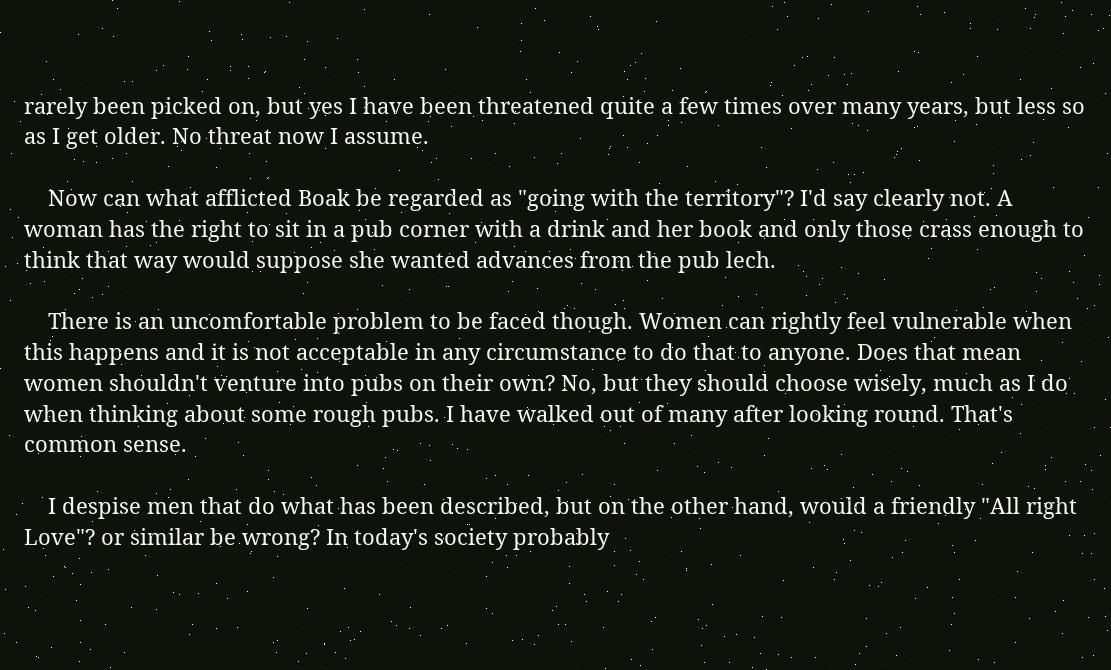rarely been picked on, but yes I have been threatened quite a few times over many years, but less so as I get older. No threat now I assume.

    Now can what afflicted Boak be regarded as "going with the territory"? I'd say clearly not. A woman has the right to sit in a pub corner with a drink and her book and only those crass enough to think that way would suppose she wanted advances from the pub lech.

    There is an uncomfortable problem to be faced though. Women can rightly feel vulnerable when this happens and it is not acceptable in any circumstance to do that to anyone. Does that mean women shouldn't venture into pubs on their own? No, but they should choose wisely, much as I do when thinking about some rough pubs. I have walked out of many after looking round. That's common sense.

    I despise men that do what has been described, but on the other hand, would a friendly "All right Love"? or similar be wrong? In today's society probably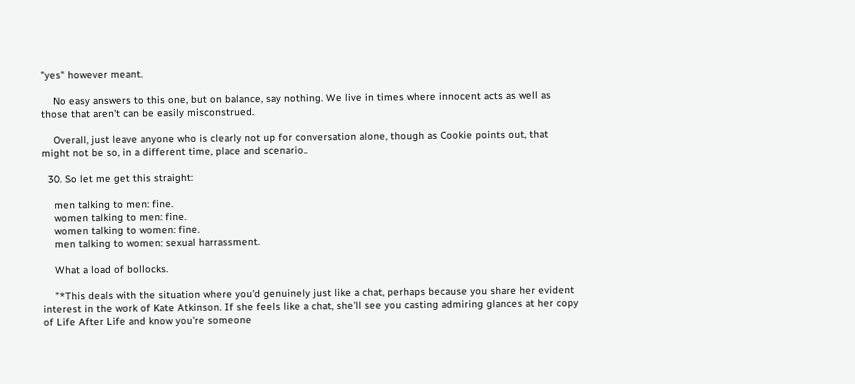"yes" however meant.

    No easy answers to this one, but on balance, say nothing. We live in times where innocent acts as well as those that aren't can be easily misconstrued.

    Overall, just leave anyone who is clearly not up for conversation alone, though as Cookie points out, that might not be so, in a different time, place and scenario..

  30. So let me get this straight:

    men talking to men: fine.
    women talking to men: fine.
    women talking to women: fine.
    men talking to women: sexual harrassment.

    What a load of bollocks.

    "*This deals with the situation where you'd genuinely just like a chat, perhaps because you share her evident interest in the work of Kate Atkinson. If she feels like a chat, she'll see you casting admiring glances at her copy of Life After Life and know you're someone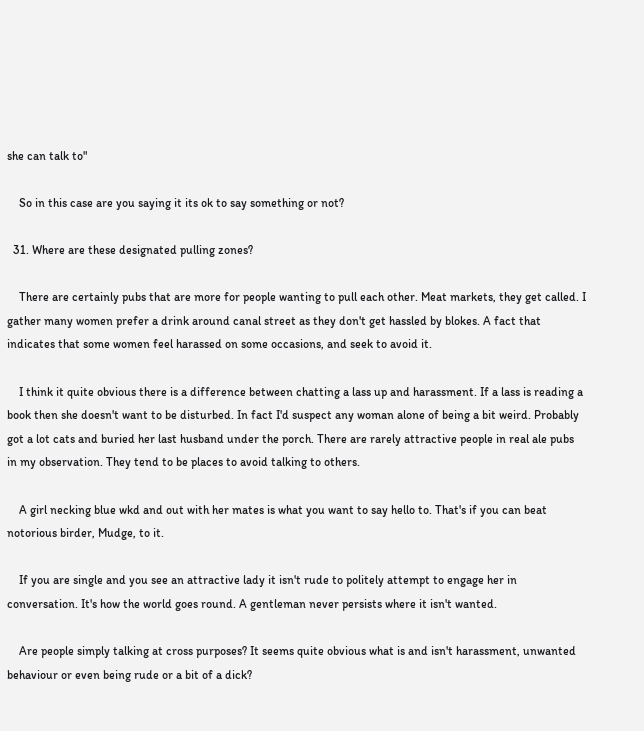she can talk to"

    So in this case are you saying it its ok to say something or not?

  31. Where are these designated pulling zones?

    There are certainly pubs that are more for people wanting to pull each other. Meat markets, they get called. I gather many women prefer a drink around canal street as they don't get hassled by blokes. A fact that indicates that some women feel harassed on some occasions, and seek to avoid it.

    I think it quite obvious there is a difference between chatting a lass up and harassment. If a lass is reading a book then she doesn't want to be disturbed. In fact I'd suspect any woman alone of being a bit weird. Probably got a lot cats and buried her last husband under the porch. There are rarely attractive people in real ale pubs in my observation. They tend to be places to avoid talking to others.

    A girl necking blue wkd and out with her mates is what you want to say hello to. That's if you can beat notorious birder, Mudge, to it.

    If you are single and you see an attractive lady it isn't rude to politely attempt to engage her in conversation. It's how the world goes round. A gentleman never persists where it isn't wanted.

    Are people simply talking at cross purposes? It seems quite obvious what is and isn't harassment, unwanted behaviour or even being rude or a bit of a dick?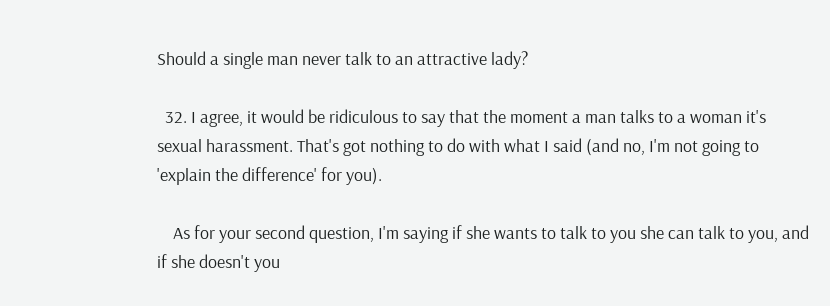Should a single man never talk to an attractive lady?

  32. I agree, it would be ridiculous to say that the moment a man talks to a woman it's sexual harassment. That's got nothing to do with what I said (and no, I'm not going to 'explain the difference' for you).

    As for your second question, I'm saying if she wants to talk to you she can talk to you, and if she doesn't you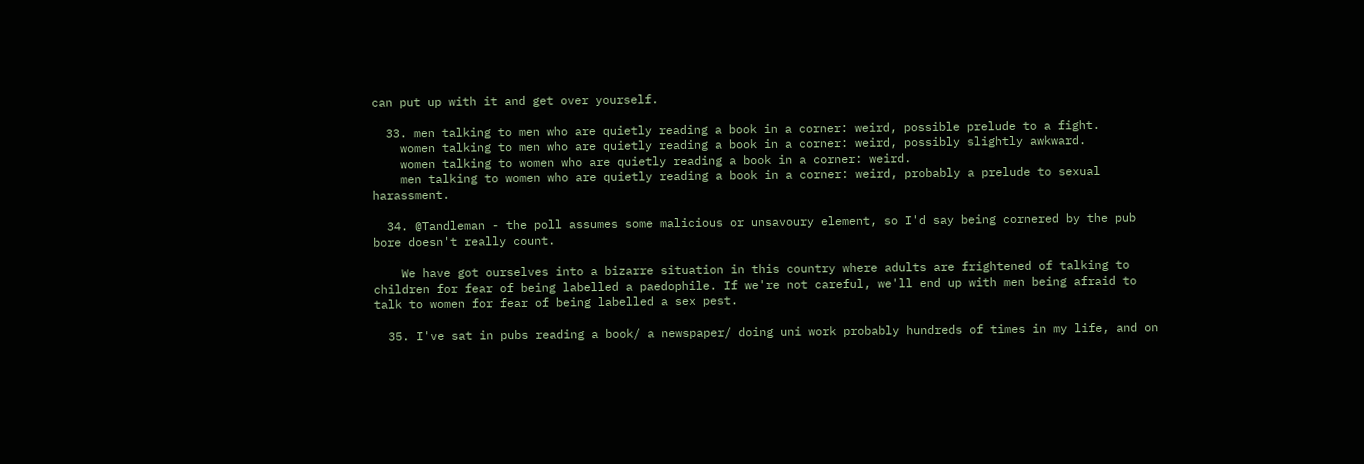can put up with it and get over yourself.

  33. men talking to men who are quietly reading a book in a corner: weird, possible prelude to a fight.
    women talking to men who are quietly reading a book in a corner: weird, possibly slightly awkward.
    women talking to women who are quietly reading a book in a corner: weird.
    men talking to women who are quietly reading a book in a corner: weird, probably a prelude to sexual harassment.

  34. @Tandleman - the poll assumes some malicious or unsavoury element, so I'd say being cornered by the pub bore doesn't really count.

    We have got ourselves into a bizarre situation in this country where adults are frightened of talking to children for fear of being labelled a paedophile. If we're not careful, we'll end up with men being afraid to talk to women for fear of being labelled a sex pest.

  35. I've sat in pubs reading a book/ a newspaper/ doing uni work probably hundreds of times in my life, and on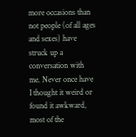more occasions than not people (of all ages and sexes) have struck up a conversation with me. Never once have I thought it weird or found it awkward, most of the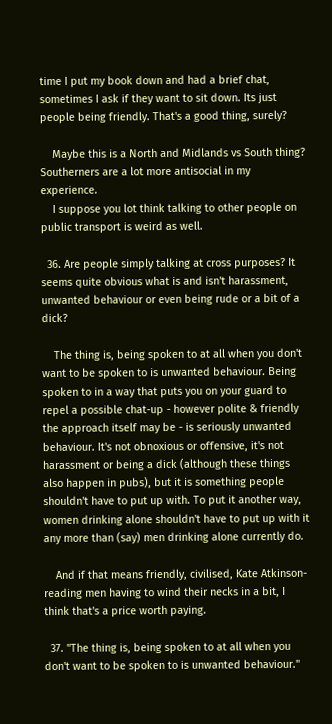time I put my book down and had a brief chat, sometimes I ask if they want to sit down. Its just people being friendly. That's a good thing, surely?

    Maybe this is a North and Midlands vs South thing? Southerners are a lot more antisocial in my experience.
    I suppose you lot think talking to other people on public transport is weird as well.

  36. Are people simply talking at cross purposes? It seems quite obvious what is and isn't harassment, unwanted behaviour or even being rude or a bit of a dick?

    The thing is, being spoken to at all when you don't want to be spoken to is unwanted behaviour. Being spoken to in a way that puts you on your guard to repel a possible chat-up - however polite & friendly the approach itself may be - is seriously unwanted behaviour. It's not obnoxious or offensive, it's not harassment or being a dick (although these things also happen in pubs), but it is something people shouldn't have to put up with. To put it another way, women drinking alone shouldn't have to put up with it any more than (say) men drinking alone currently do.

    And if that means friendly, civilised, Kate Atkinson-reading men having to wind their necks in a bit, I think that's a price worth paying.

  37. "The thing is, being spoken to at all when you don't want to be spoken to is unwanted behaviour."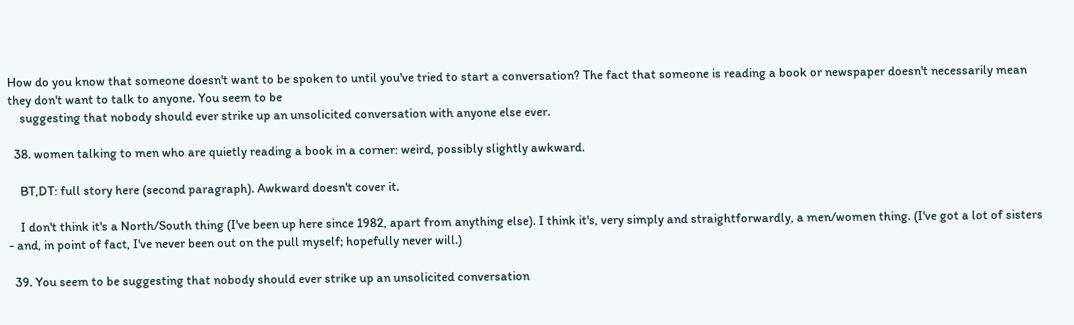How do you know that someone doesn't want to be spoken to until you've tried to start a conversation? The fact that someone is reading a book or newspaper doesn't necessarily mean they don't want to talk to anyone. You seem to be
    suggesting that nobody should ever strike up an unsolicited conversation with anyone else ever.

  38. women talking to men who are quietly reading a book in a corner: weird, possibly slightly awkward.

    BT,DT: full story here (second paragraph). Awkward doesn't cover it.

    I don't think it's a North/South thing (I've been up here since 1982, apart from anything else). I think it's, very simply and straightforwardly, a men/women thing. (I've got a lot of sisters - and, in point of fact, I've never been out on the pull myself; hopefully never will.)

  39. You seem to be suggesting that nobody should ever strike up an unsolicited conversation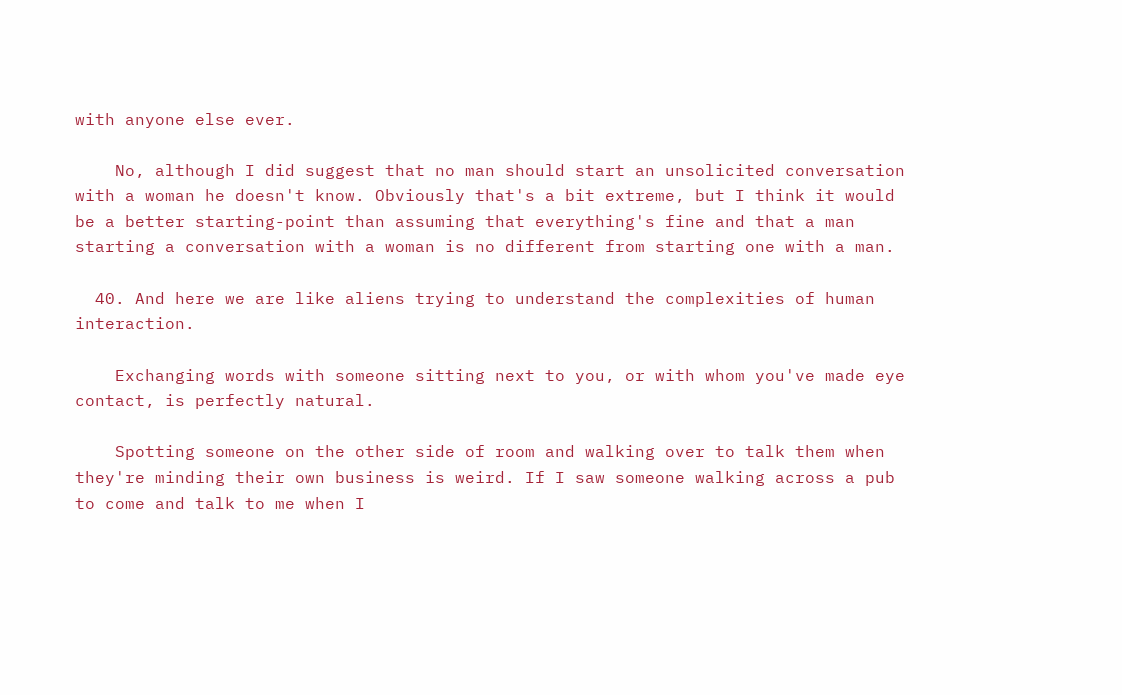with anyone else ever.

    No, although I did suggest that no man should start an unsolicited conversation with a woman he doesn't know. Obviously that's a bit extreme, but I think it would be a better starting-point than assuming that everything's fine and that a man starting a conversation with a woman is no different from starting one with a man.

  40. And here we are like aliens trying to understand the complexities of human interaction.

    Exchanging words with someone sitting next to you, or with whom you've made eye contact, is perfectly natural.

    Spotting someone on the other side of room and walking over to talk them when they're minding their own business is weird. If I saw someone walking across a pub to come and talk to me when I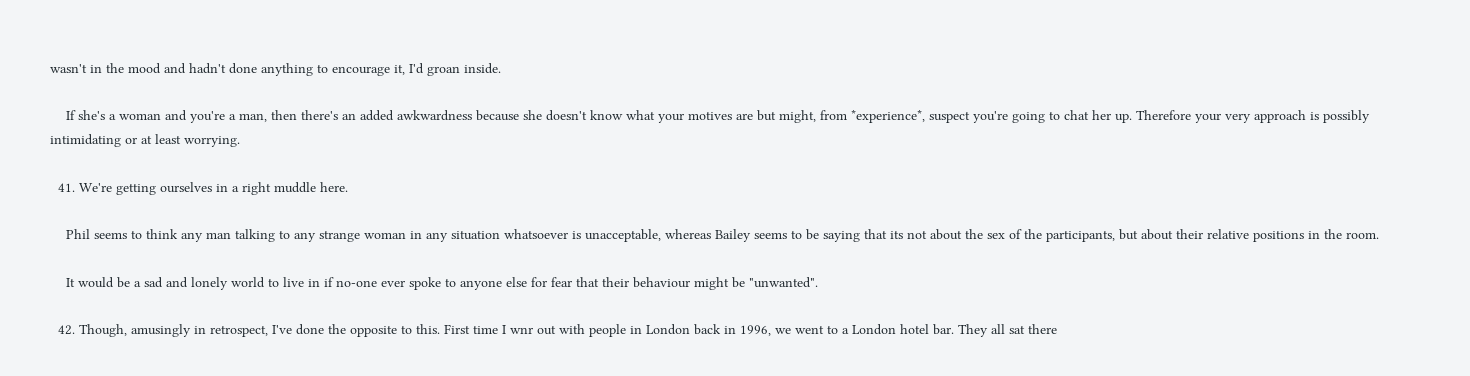wasn't in the mood and hadn't done anything to encourage it, I'd groan inside.

    If she's a woman and you're a man, then there's an added awkwardness because she doesn't know what your motives are but might, from *experience*, suspect you're going to chat her up. Therefore your very approach is possibly intimidating or at least worrying.

  41. We're getting ourselves in a right muddle here.

    Phil seems to think any man talking to any strange woman in any situation whatsoever is unacceptable, whereas Bailey seems to be saying that its not about the sex of the participants, but about their relative positions in the room.

    It would be a sad and lonely world to live in if no-one ever spoke to anyone else for fear that their behaviour might be "unwanted".

  42. Though, amusingly in retrospect, I've done the opposite to this. First time I wnr out with people in London back in 1996, we went to a London hotel bar. They all sat there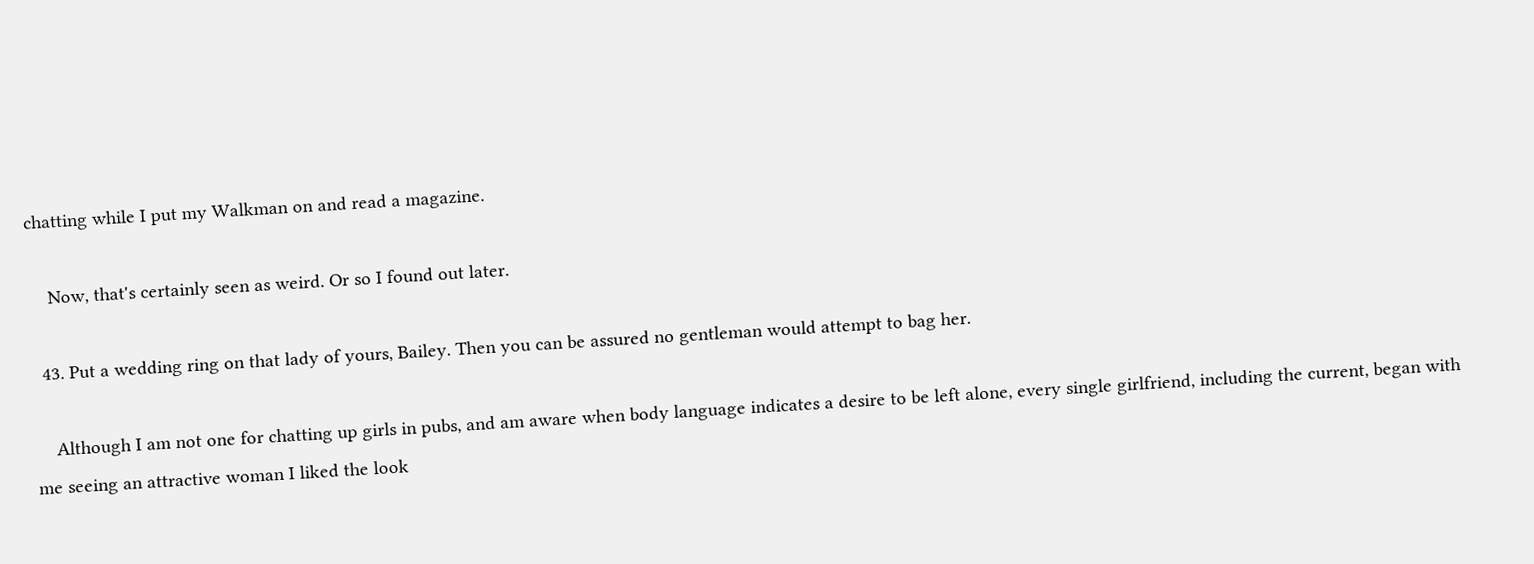chatting while I put my Walkman on and read a magazine.

    Now, that's certainly seen as weird. Or so I found out later.

  43. Put a wedding ring on that lady of yours, Bailey. Then you can be assured no gentleman would attempt to bag her.

    Although I am not one for chatting up girls in pubs, and am aware when body language indicates a desire to be left alone, every single girlfriend, including the current, began with me seeing an attractive woman I liked the look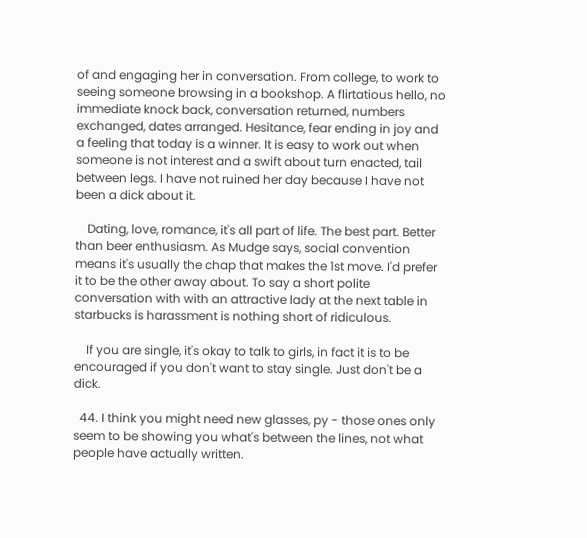of and engaging her in conversation. From college, to work to seeing someone browsing in a bookshop. A flirtatious hello, no immediate knock back, conversation returned, numbers exchanged, dates arranged. Hesitance, fear ending in joy and a feeling that today is a winner. It is easy to work out when someone is not interest and a swift about turn enacted, tail between legs. I have not ruined her day because I have not been a dick about it.

    Dating, love, romance, it's all part of life. The best part. Better than beer enthusiasm. As Mudge says, social convention means it's usually the chap that makes the 1st move. I'd prefer it to be the other away about. To say a short polite conversation with with an attractive lady at the next table in starbucks is harassment is nothing short of ridiculous.

    If you are single, it's okay to talk to girls, in fact it is to be encouraged if you don't want to stay single. Just don't be a dick.

  44. I think you might need new glasses, py - those ones only seem to be showing you what's between the lines, not what people have actually written.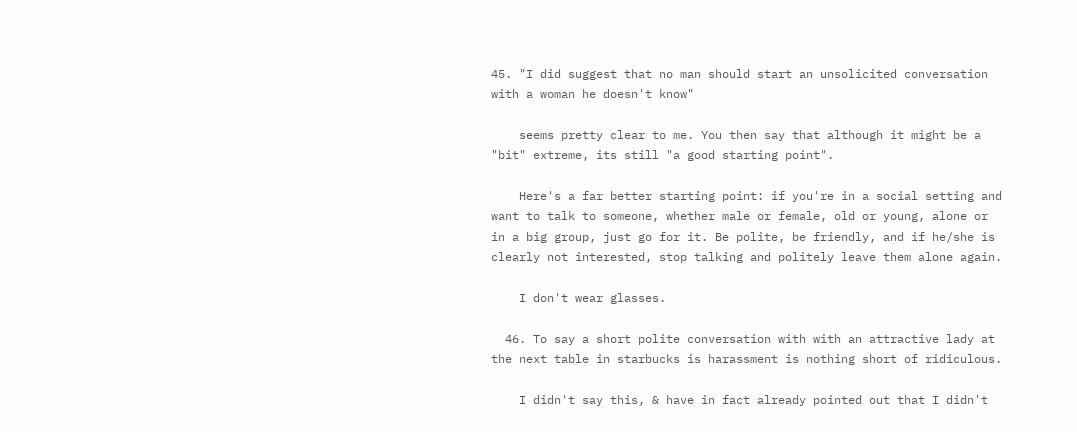45. "I did suggest that no man should start an unsolicited conversation with a woman he doesn't know"

    seems pretty clear to me. You then say that although it might be a "bit" extreme, its still "a good starting point".

    Here's a far better starting point: if you're in a social setting and want to talk to someone, whether male or female, old or young, alone or in a big group, just go for it. Be polite, be friendly, and if he/she is clearly not interested, stop talking and politely leave them alone again.

    I don't wear glasses.

  46. To say a short polite conversation with with an attractive lady at the next table in starbucks is harassment is nothing short of ridiculous.

    I didn't say this, & have in fact already pointed out that I didn't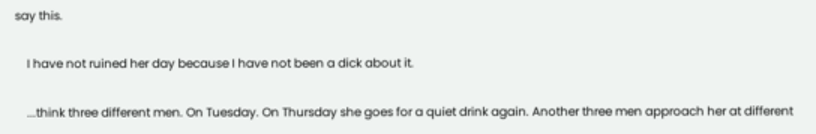say this.

    I have not ruined her day because I have not been a dick about it.

    ...think three different men. On Tuesday. On Thursday she goes for a quiet drink again. Another three men approach her at different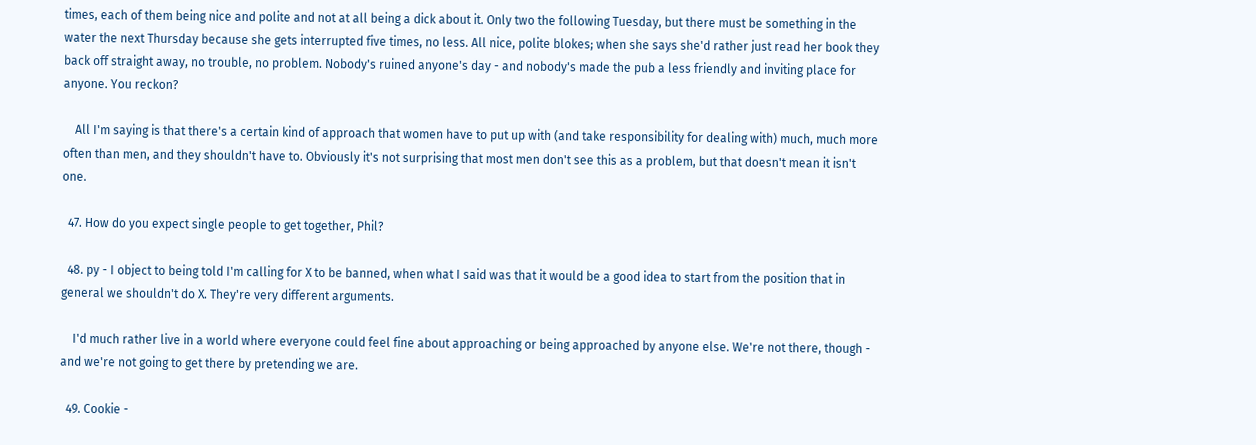times, each of them being nice and polite and not at all being a dick about it. Only two the following Tuesday, but there must be something in the water the next Thursday because she gets interrupted five times, no less. All nice, polite blokes; when she says she'd rather just read her book they back off straight away, no trouble, no problem. Nobody's ruined anyone's day - and nobody's made the pub a less friendly and inviting place for anyone. You reckon?

    All I'm saying is that there's a certain kind of approach that women have to put up with (and take responsibility for dealing with) much, much more often than men, and they shouldn't have to. Obviously it's not surprising that most men don't see this as a problem, but that doesn't mean it isn't one.

  47. How do you expect single people to get together, Phil?

  48. py - I object to being told I'm calling for X to be banned, when what I said was that it would be a good idea to start from the position that in general we shouldn't do X. They're very different arguments.

    I'd much rather live in a world where everyone could feel fine about approaching or being approached by anyone else. We're not there, though - and we're not going to get there by pretending we are.

  49. Cookie -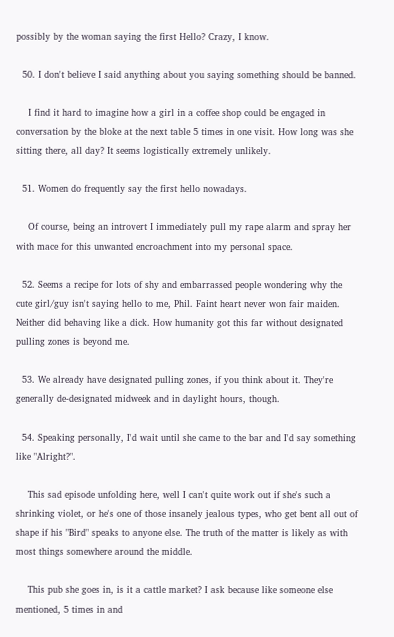possibly by the woman saying the first Hello? Crazy, I know.

  50. I don't believe I said anything about you saying something should be banned.

    I find it hard to imagine how a girl in a coffee shop could be engaged in conversation by the bloke at the next table 5 times in one visit. How long was she sitting there, all day? It seems logistically extremely unlikely.

  51. Women do frequently say the first hello nowadays.

    Of course, being an introvert I immediately pull my rape alarm and spray her with mace for this unwanted encroachment into my personal space.

  52. Seems a recipe for lots of shy and embarrassed people wondering why the cute girl/guy isn't saying hello to me, Phil. Faint heart never won fair maiden. Neither did behaving like a dick. How humanity got this far without designated pulling zones is beyond me.

  53. We already have designated pulling zones, if you think about it. They're generally de-designated midweek and in daylight hours, though.

  54. Speaking personally, I'd wait until she came to the bar and I'd say something like "Alright?".

    This sad episode unfolding here, well I can't quite work out if she's such a shrinking violet, or he's one of those insanely jealous types, who get bent all out of shape if his "Bird" speaks to anyone else. The truth of the matter is likely as with most things somewhere around the middle.

    This pub she goes in, is it a cattle market? I ask because like someone else mentioned, 5 times in and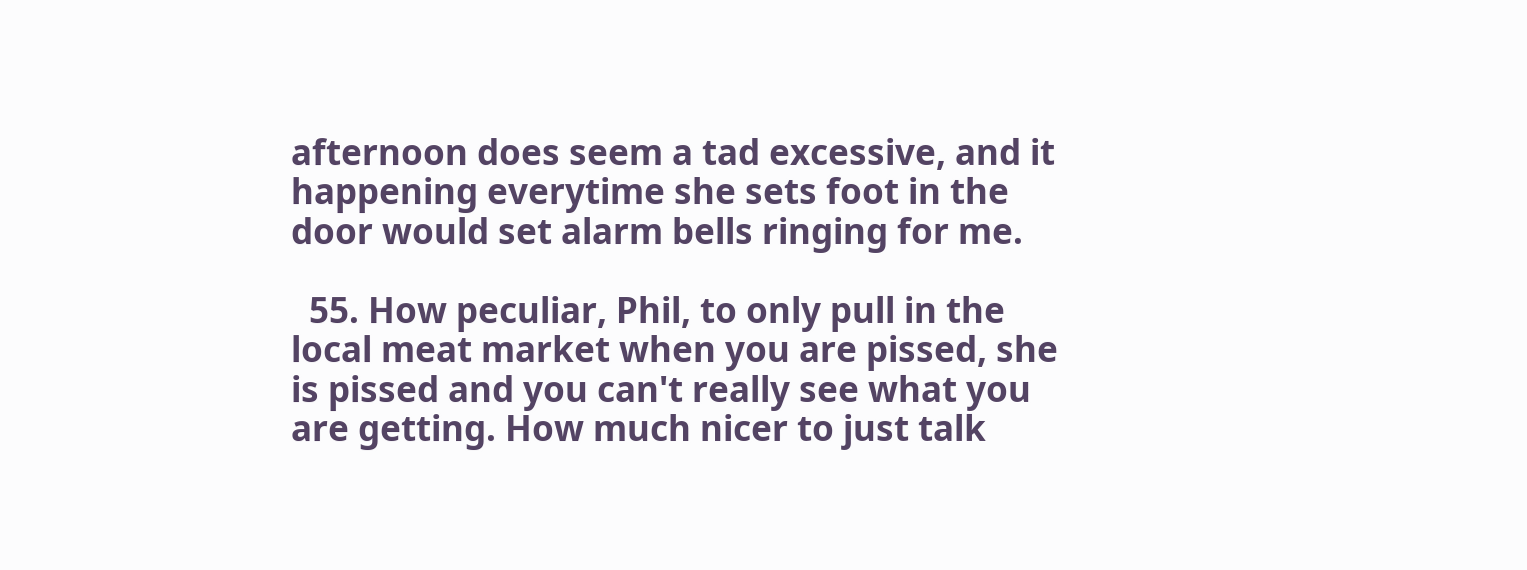afternoon does seem a tad excessive, and it happening everytime she sets foot in the door would set alarm bells ringing for me.

  55. How peculiar, Phil, to only pull in the local meat market when you are pissed, she is pissed and you can't really see what you are getting. How much nicer to just talk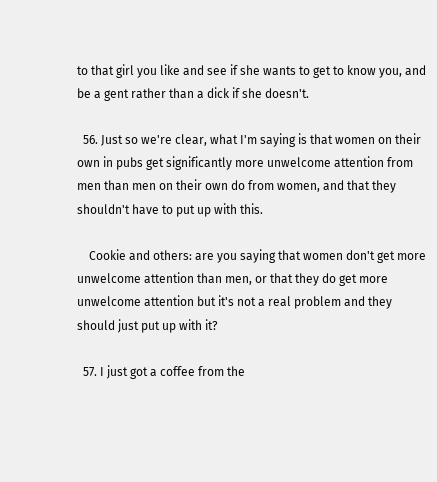to that girl you like and see if she wants to get to know you, and be a gent rather than a dick if she doesn't.

  56. Just so we're clear, what I'm saying is that women on their own in pubs get significantly more unwelcome attention from men than men on their own do from women, and that they shouldn't have to put up with this.

    Cookie and others: are you saying that women don't get more unwelcome attention than men, or that they do get more unwelcome attention but it's not a real problem and they should just put up with it?

  57. I just got a coffee from the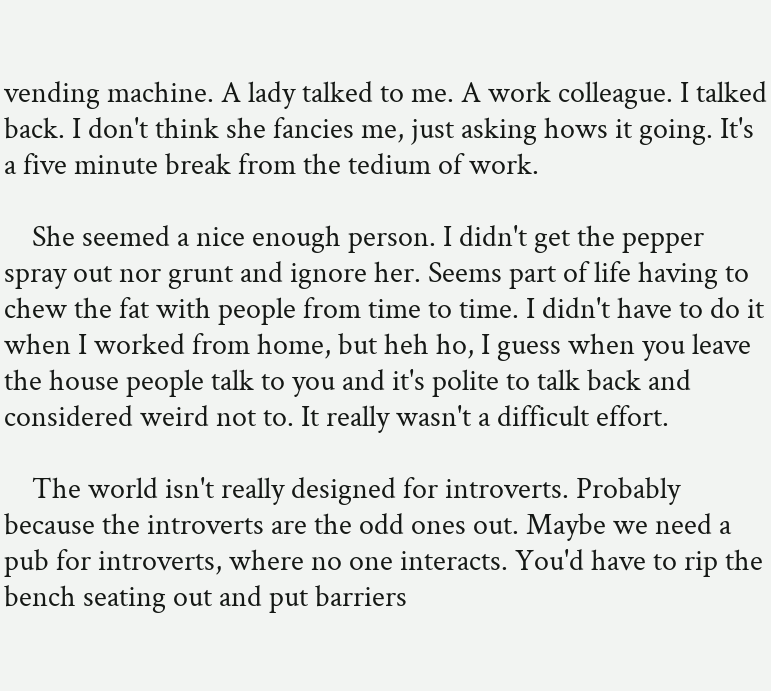vending machine. A lady talked to me. A work colleague. I talked back. I don't think she fancies me, just asking hows it going. It's a five minute break from the tedium of work.

    She seemed a nice enough person. I didn't get the pepper spray out nor grunt and ignore her. Seems part of life having to chew the fat with people from time to time. I didn't have to do it when I worked from home, but heh ho, I guess when you leave the house people talk to you and it's polite to talk back and considered weird not to. It really wasn't a difficult effort.

    The world isn't really designed for introverts. Probably because the introverts are the odd ones out. Maybe we need a pub for introverts, where no one interacts. You'd have to rip the bench seating out and put barriers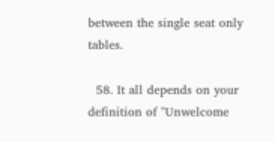between the single seat only tables.

  58. It all depends on your definition of "Unwelcome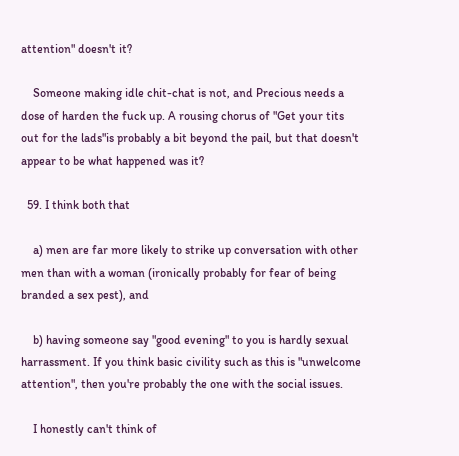attention" doesn't it?

    Someone making idle chit-chat is not, and Precious needs a dose of harden the fuck up. A rousing chorus of "Get your tits out for the lads"is probably a bit beyond the pail, but that doesn't appear to be what happened was it?

  59. I think both that

    a) men are far more likely to strike up conversation with other men than with a woman (ironically probably for fear of being branded a sex pest), and

    b) having someone say "good evening" to you is hardly sexual harrassment. If you think basic civility such as this is "unwelcome attention", then you're probably the one with the social issues.

    I honestly can't think of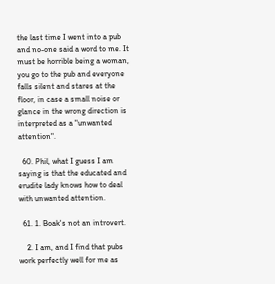the last time I went into a pub and no-one said a word to me. It must be horrible being a woman, you go to the pub and everyone falls silent and stares at the floor, in case a small noise or glance in the wrong direction is interpreted as a "unwanted attention".

  60. Phil, what I guess I am saying is that the educated and erudite lady knows how to deal with unwanted attention.

  61. 1. Boak's not an introvert.

    2. I am, and I find that pubs work perfectly well for me as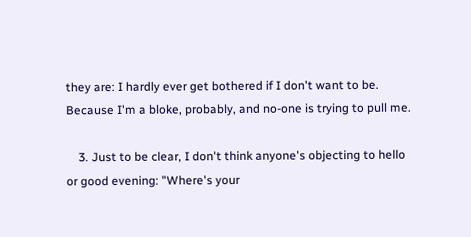they are: I hardly ever get bothered if I don't want to be. Because I'm a bloke, probably, and no-one is trying to pull me.

    3. Just to be clear, I don't think anyone's objecting to hello or good evening: "Where's your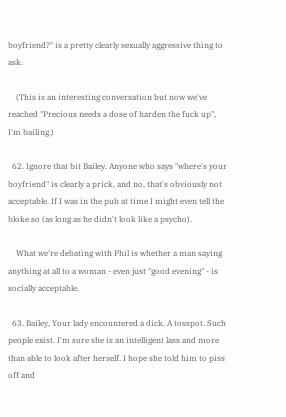boyfriend?" is a pretty clearly sexually aggressive thing to ask.

    (This is an interesting conversation but now we've reached "Precious needs a dose of harden the fuck up", I'm bailing.)

  62. Ignore that bit Bailey. Anyone who says "where's your boyfriend" is clearly a prick, and no, that's obviously not acceptable. If I was in the pub at time I might even tell the bloke so (as long as he didn't look like a psycho).

    What we're debating with Phil is whether a man saying anything at all to a woman - even just "good evening" - is socially acceptable.

  63. Bailey, Your lady encountered a dick. A tosspot. Such people exist. I'm sure she is an intelligent lass and more than able to look after herself. I hope she told him to piss off and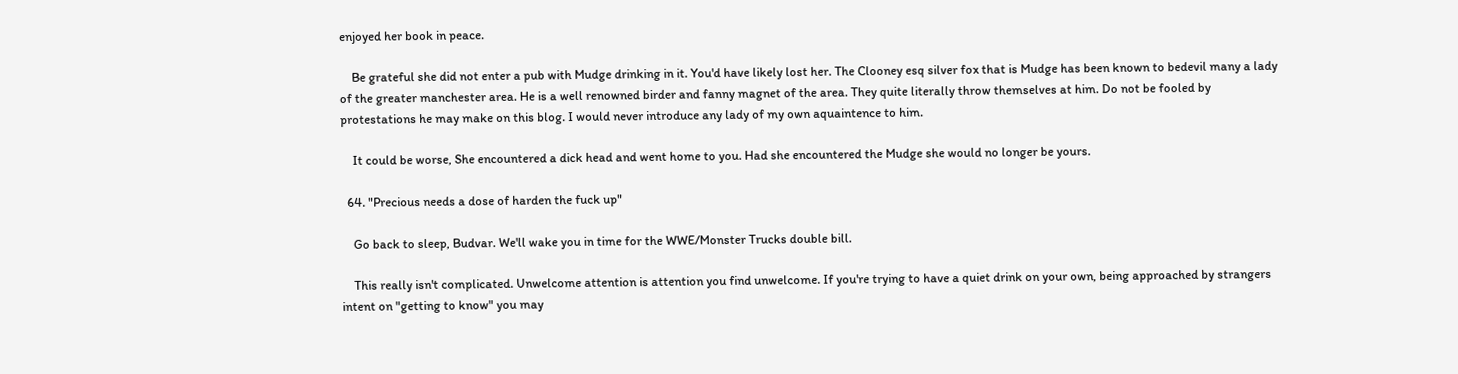enjoyed her book in peace.

    Be grateful she did not enter a pub with Mudge drinking in it. You'd have likely lost her. The Clooney esq silver fox that is Mudge has been known to bedevil many a lady of the greater manchester area. He is a well renowned birder and fanny magnet of the area. They quite literally throw themselves at him. Do not be fooled by protestations he may make on this blog. I would never introduce any lady of my own aquaintence to him.

    It could be worse, She encountered a dick head and went home to you. Had she encountered the Mudge she would no longer be yours.

  64. "Precious needs a dose of harden the fuck up"

    Go back to sleep, Budvar. We'll wake you in time for the WWE/Monster Trucks double bill.

    This really isn't complicated. Unwelcome attention is attention you find unwelcome. If you're trying to have a quiet drink on your own, being approached by strangers intent on "getting to know" you may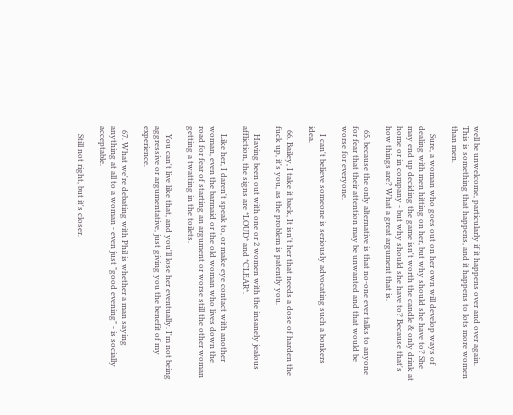well be unwelcome, particularly if it happens over and over again. This is something that happens, and it happens to lots more women than men.

    Sure, a woman who goes out on her own will develop ways of dealing with men hitting on her, but why should she have to? She may end up deciding the game isn't worth the candle & only drink at home or in company - but why should she have to? Because that's how things are? What a great argument that is.

  65. because the only alternative is that no-one ever talks to anyone for fear that their attention may be unwanted and that would be worse for everyone.

    I can't believe someone is seriously advocating such a bonkers idea.

  66. Bailey, I take it back, It isn't her that needs a dose of harden the fuck up, it's you, as the problem is patently you.

    Having been out with one or 2 women with the insanely jealous affliction, the signs are *LOUD* and *CLEAR*.

    Like her, I daren't speak to, or make eye contact with another woman, even the barmaid or the old woman who lives down the road for fear of starting an argument or worse still the other woman getting a twatting in the toilets.

    You can't live like that, and you'll lose her eventually. I'm not being aggressive or argumentative, just giving you the benefit of my experience.

  67. What we're debating with Phil is whether a man saying anything at all to a woman - even just "good evening" - is socially acceptable.

    Still not right, but it's closer.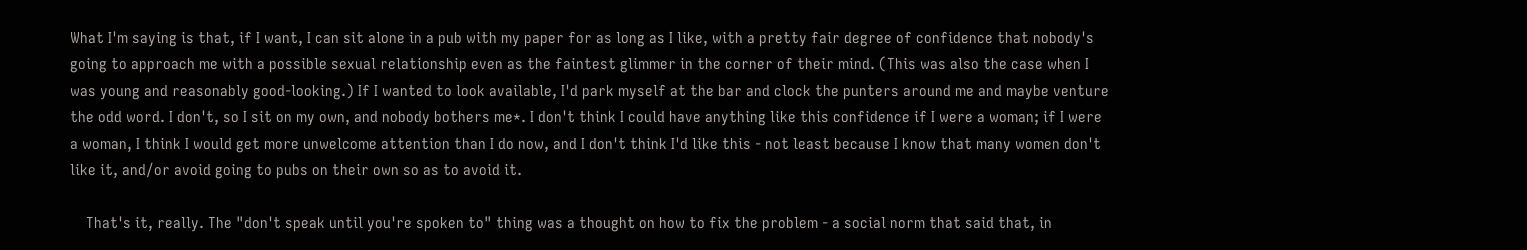What I'm saying is that, if I want, I can sit alone in a pub with my paper for as long as I like, with a pretty fair degree of confidence that nobody's going to approach me with a possible sexual relationship even as the faintest glimmer in the corner of their mind. (This was also the case when I was young and reasonably good-looking.) If I wanted to look available, I'd park myself at the bar and clock the punters around me and maybe venture the odd word. I don't, so I sit on my own, and nobody bothers me*. I don't think I could have anything like this confidence if I were a woman; if I were a woman, I think I would get more unwelcome attention than I do now, and I don't think I'd like this - not least because I know that many women don't like it, and/or avoid going to pubs on their own so as to avoid it.

    That's it, really. The "don't speak until you're spoken to" thing was a thought on how to fix the problem - a social norm that said that, in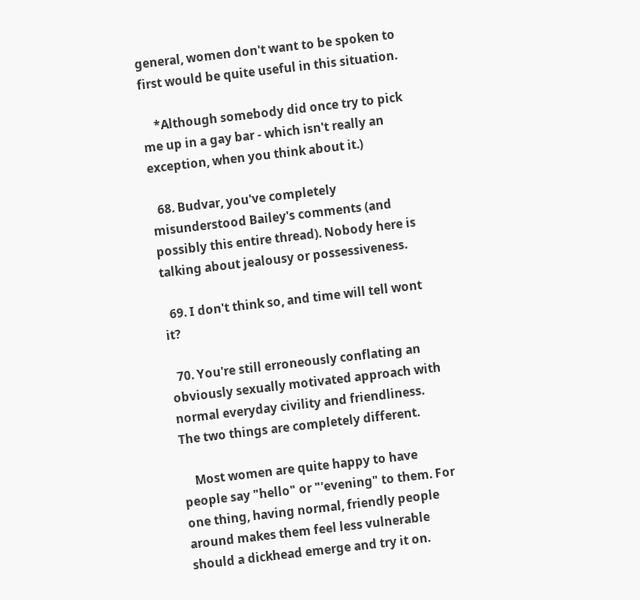general, women don't want to be spoken to first would be quite useful in this situation.

    *Although somebody did once try to pick me up in a gay bar - which isn't really an exception, when you think about it.)

  68. Budvar, you've completely misunderstood Bailey's comments (and possibly this entire thread). Nobody here is talking about jealousy or possessiveness.

  69. I don't think so, and time will tell wont it?

  70. You're still erroneously conflating an obviously sexually motivated approach with normal everyday civility and friendliness. The two things are completely different.

    Most women are quite happy to have people say "hello" or "'evening" to them. For one thing, having normal, friendly people around makes them feel less vulnerable should a dickhead emerge and try it on.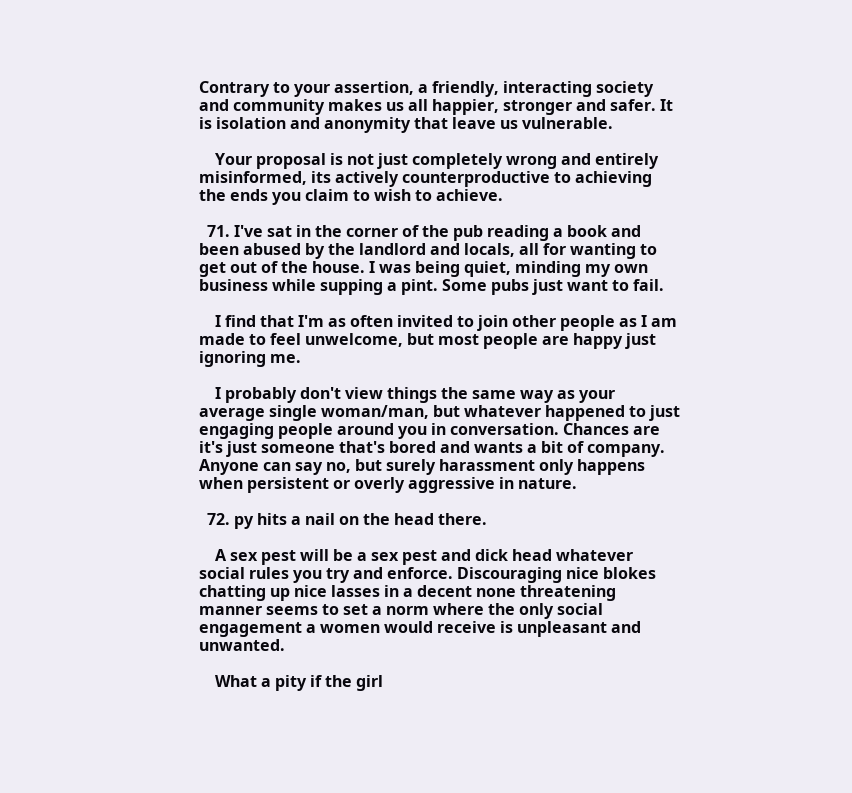Contrary to your assertion, a friendly, interacting society and community makes us all happier, stronger and safer. It is isolation and anonymity that leave us vulnerable.

    Your proposal is not just completely wrong and entirely misinformed, its actively counterproductive to achieving the ends you claim to wish to achieve.

  71. I've sat in the corner of the pub reading a book and been abused by the landlord and locals, all for wanting to get out of the house. I was being quiet, minding my own business while supping a pint. Some pubs just want to fail.

    I find that I'm as often invited to join other people as I am made to feel unwelcome, but most people are happy just ignoring me.

    I probably don't view things the same way as your average single woman/man, but whatever happened to just engaging people around you in conversation. Chances are it's just someone that's bored and wants a bit of company. Anyone can say no, but surely harassment only happens when persistent or overly aggressive in nature.

  72. py hits a nail on the head there.

    A sex pest will be a sex pest and dick head whatever social rules you try and enforce. Discouraging nice blokes chatting up nice lasses in a decent none threatening manner seems to set a norm where the only social engagement a women would receive is unpleasant and unwanted.

    What a pity if the girl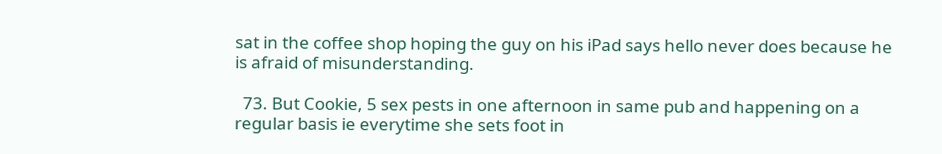sat in the coffee shop hoping the guy on his iPad says hello never does because he is afraid of misunderstanding.

  73. But Cookie, 5 sex pests in one afternoon in same pub and happening on a regular basis ie everytime she sets foot in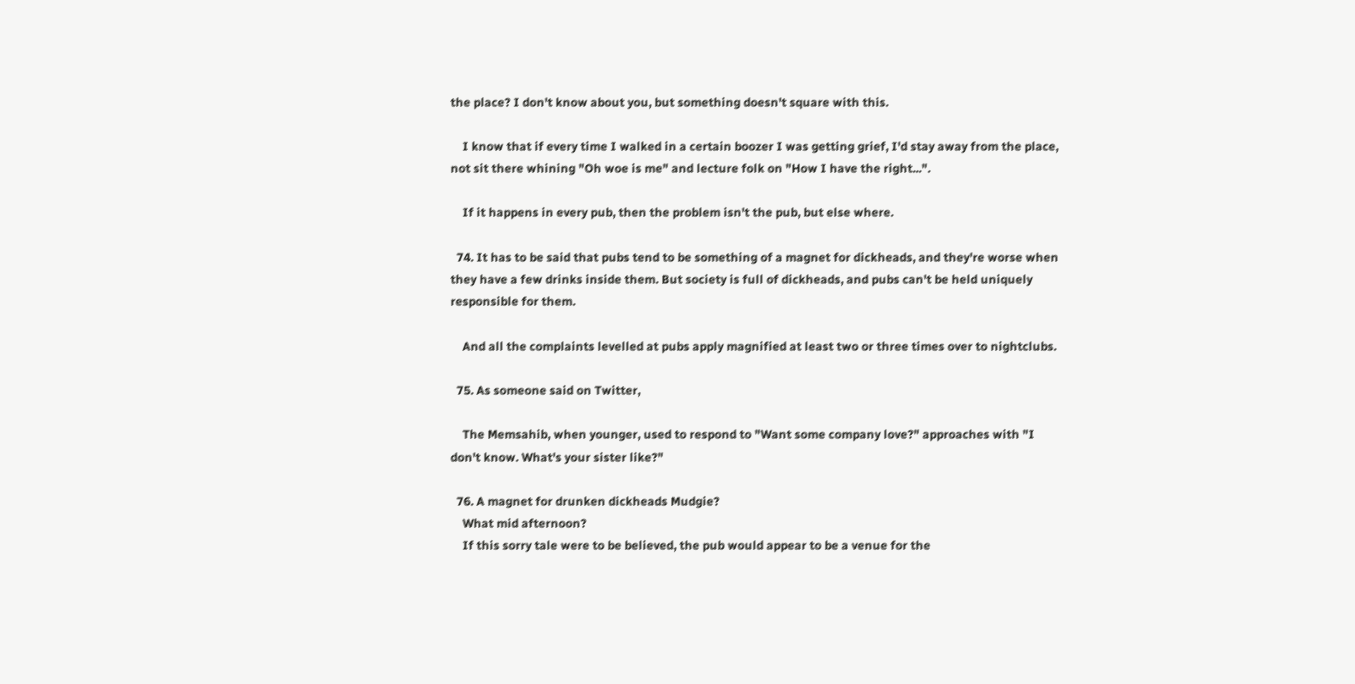the place? I don't know about you, but something doesn't square with this.

    I know that if every time I walked in a certain boozer I was getting grief, I'd stay away from the place, not sit there whining "Oh woe is me" and lecture folk on "How I have the right...".

    If it happens in every pub, then the problem isn't the pub, but else where.

  74. It has to be said that pubs tend to be something of a magnet for dickheads, and they're worse when they have a few drinks inside them. But society is full of dickheads, and pubs can't be held uniquely responsible for them.

    And all the complaints levelled at pubs apply magnified at least two or three times over to nightclubs.

  75. As someone said on Twitter,

    The Memsahib, when younger, used to respond to "Want some company love?" approaches with "I don't know. What's your sister like?"

  76. A magnet for drunken dickheads Mudgie?
    What mid afternoon?
    If this sorry tale were to be believed, the pub would appear to be a venue for the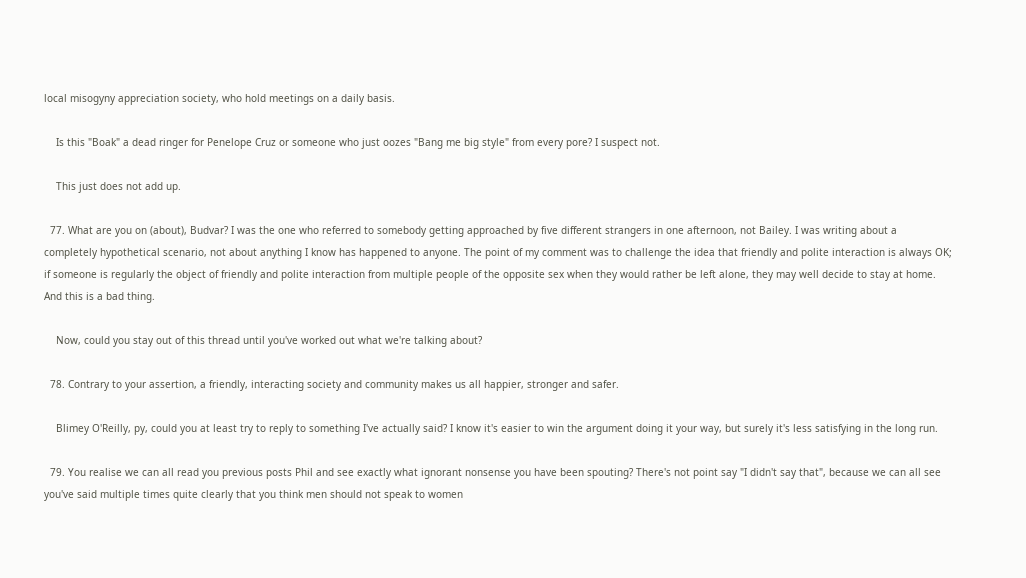local misogyny appreciation society, who hold meetings on a daily basis.

    Is this "Boak" a dead ringer for Penelope Cruz or someone who just oozes "Bang me big style" from every pore? I suspect not.

    This just does not add up.

  77. What are you on (about), Budvar? I was the one who referred to somebody getting approached by five different strangers in one afternoon, not Bailey. I was writing about a completely hypothetical scenario, not about anything I know has happened to anyone. The point of my comment was to challenge the idea that friendly and polite interaction is always OK; if someone is regularly the object of friendly and polite interaction from multiple people of the opposite sex when they would rather be left alone, they may well decide to stay at home. And this is a bad thing.

    Now, could you stay out of this thread until you've worked out what we're talking about?

  78. Contrary to your assertion, a friendly, interacting society and community makes us all happier, stronger and safer.

    Blimey O'Reilly, py, could you at least try to reply to something I've actually said? I know it's easier to win the argument doing it your way, but surely it's less satisfying in the long run.

  79. You realise we can all read you previous posts Phil and see exactly what ignorant nonsense you have been spouting? There's not point say "I didn't say that", because we can all see you've said multiple times quite clearly that you think men should not speak to women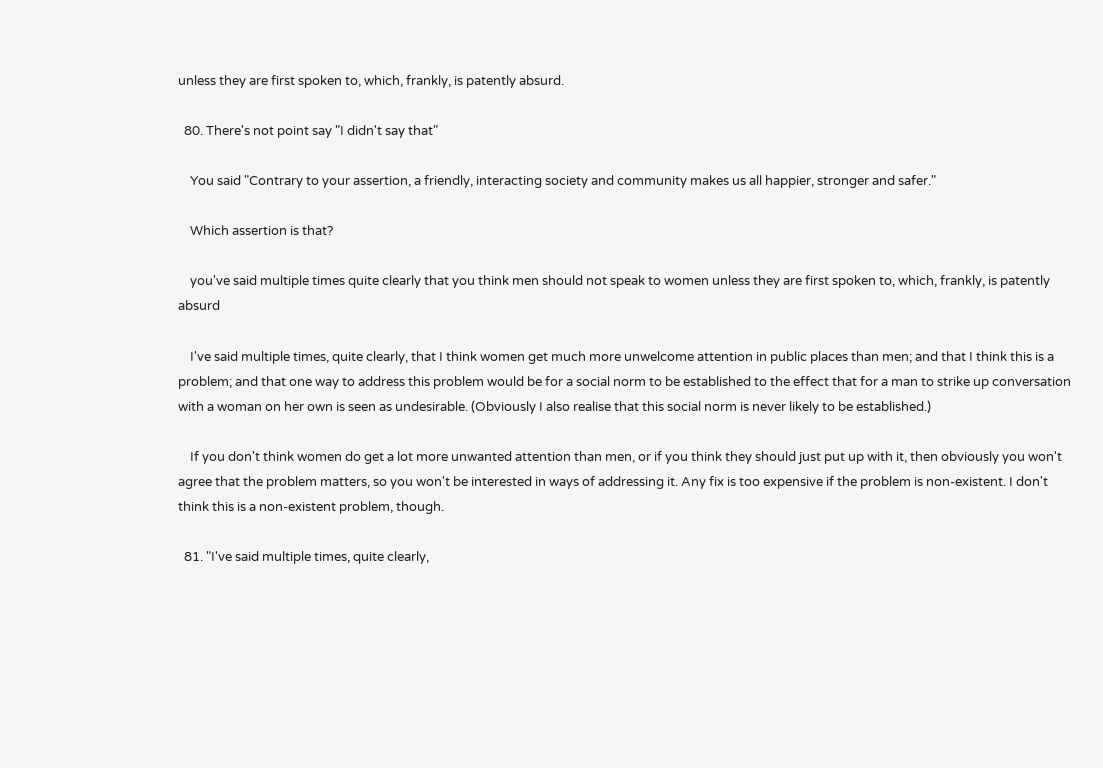unless they are first spoken to, which, frankly, is patently absurd.

  80. There's not point say "I didn't say that"

    You said "Contrary to your assertion, a friendly, interacting society and community makes us all happier, stronger and safer."

    Which assertion is that?

    you've said multiple times quite clearly that you think men should not speak to women unless they are first spoken to, which, frankly, is patently absurd

    I've said multiple times, quite clearly, that I think women get much more unwelcome attention in public places than men; and that I think this is a problem; and that one way to address this problem would be for a social norm to be established to the effect that for a man to strike up conversation with a woman on her own is seen as undesirable. (Obviously I also realise that this social norm is never likely to be established.)

    If you don't think women do get a lot more unwanted attention than men, or if you think they should just put up with it, then obviously you won't agree that the problem matters, so you won't be interested in ways of addressing it. Any fix is too expensive if the problem is non-existent. I don't think this is a non-existent problem, though.

  81. "I've said multiple times, quite clearly,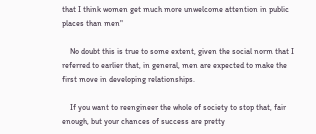that I think women get much more unwelcome attention in public places than men"

    No doubt this is true to some extent, given the social norm that I referred to earlier that, in general, men are expected to make the first move in developing relationships.

    If you want to reengineer the whole of society to stop that, fair enough, but your chances of success are pretty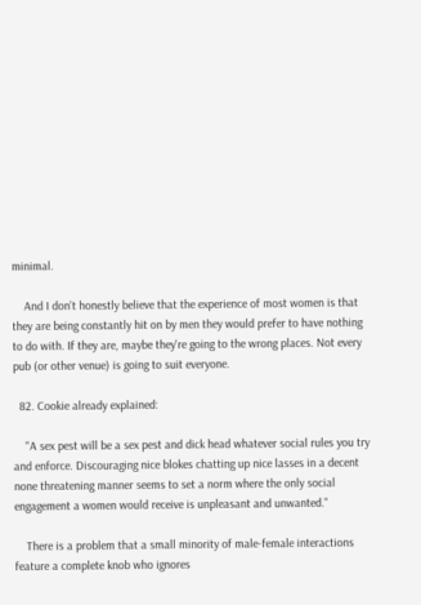minimal.

    And I don't honestly believe that the experience of most women is that they are being constantly hit on by men they would prefer to have nothing to do with. If they are, maybe they're going to the wrong places. Not every pub (or other venue) is going to suit everyone.

  82. Cookie already explained:

    "A sex pest will be a sex pest and dick head whatever social rules you try and enforce. Discouraging nice blokes chatting up nice lasses in a decent none threatening manner seems to set a norm where the only social engagement a women would receive is unpleasant and unwanted."

    There is a problem that a small minority of male-female interactions feature a complete knob who ignores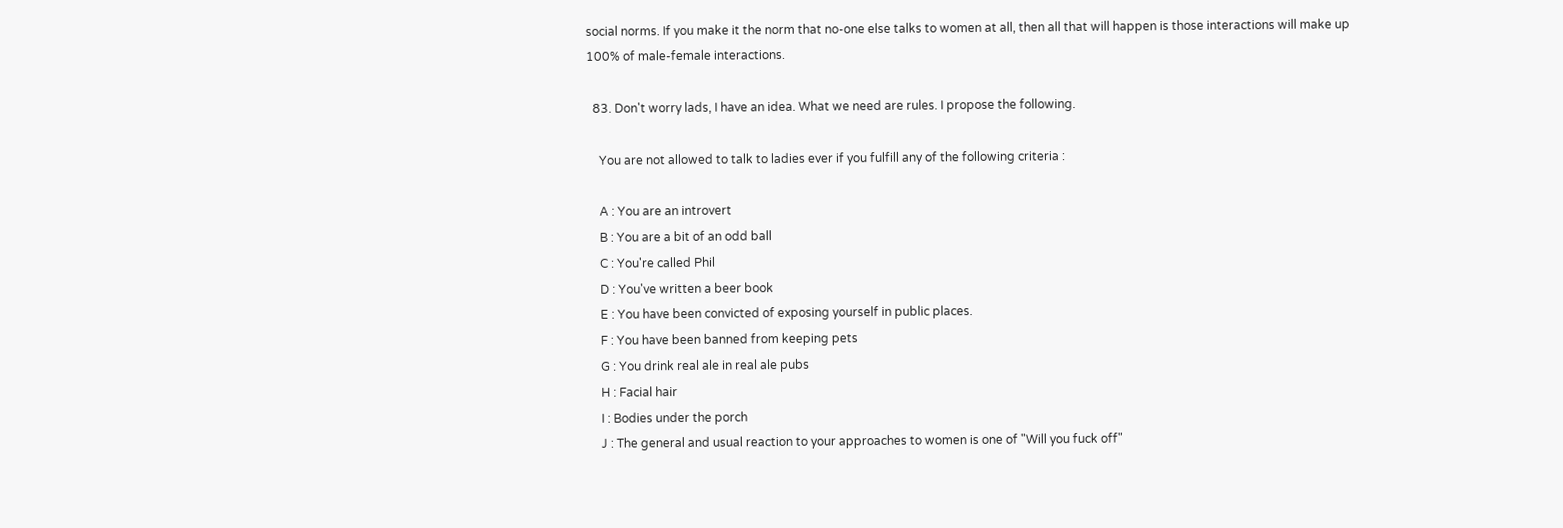social norms. If you make it the norm that no-one else talks to women at all, then all that will happen is those interactions will make up 100% of male-female interactions.

  83. Don't worry lads, I have an idea. What we need are rules. I propose the following.

    You are not allowed to talk to ladies ever if you fulfill any of the following criteria :

    A : You are an introvert
    B : You are a bit of an odd ball
    C : You're called Phil
    D : You've written a beer book
    E : You have been convicted of exposing yourself in public places.
    F : You have been banned from keeping pets
    G : You drink real ale in real ale pubs
    H : Facial hair
    I : Bodies under the porch
    J : The general and usual reaction to your approaches to women is one of "Will you fuck off"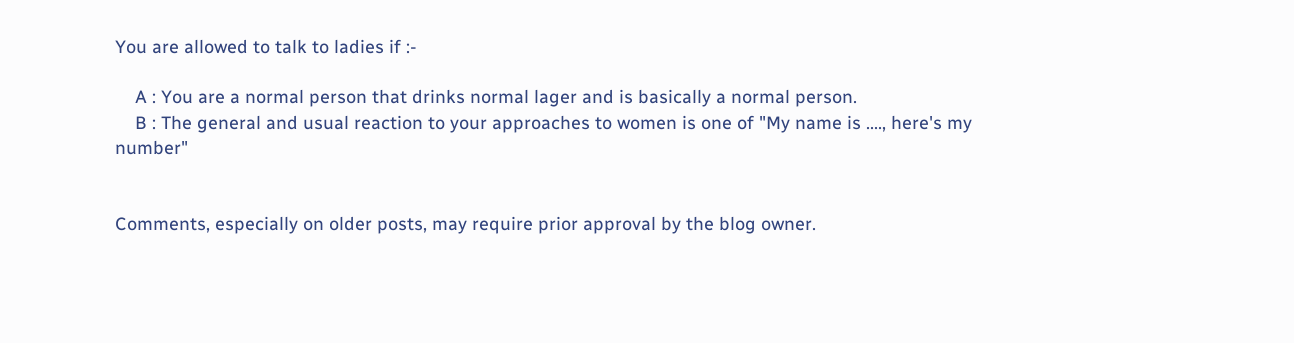You are allowed to talk to ladies if :-

    A : You are a normal person that drinks normal lager and is basically a normal person.
    B : The general and usual reaction to your approaches to women is one of "My name is ...., here's my number"


Comments, especially on older posts, may require prior approval by the blog owner.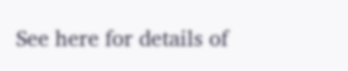See here for details of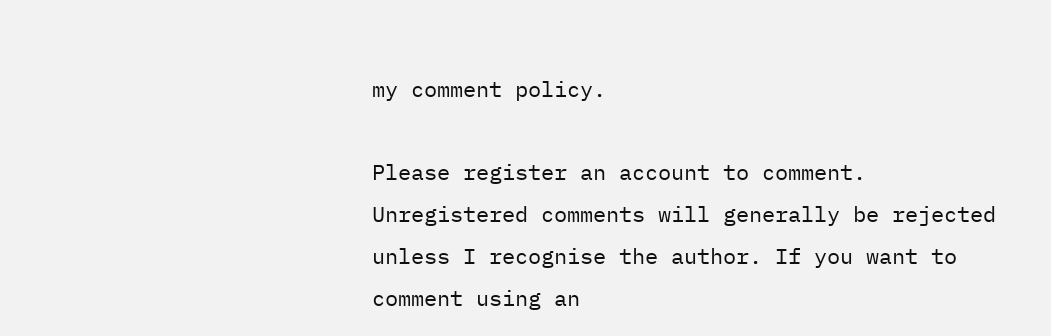my comment policy.

Please register an account to comment. Unregistered comments will generally be rejected unless I recognise the author. If you want to comment using an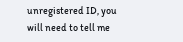unregistered ID, you will need to tell me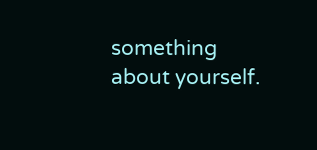something about yourself.